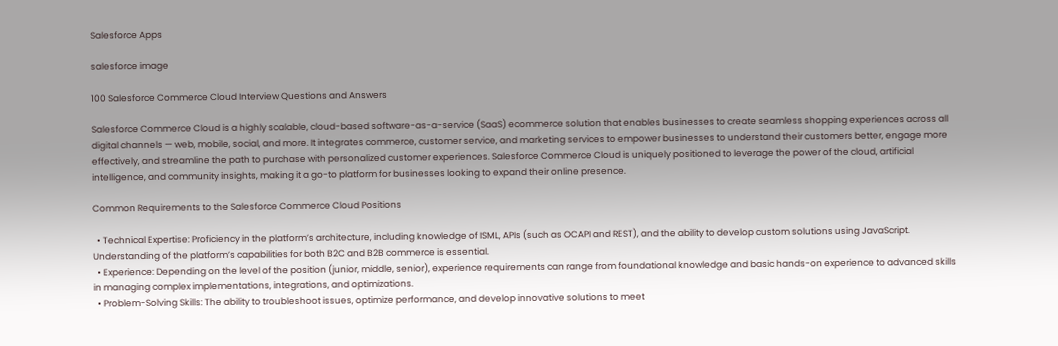Salesforce Apps

salesforce image

100 Salesforce Commerce Cloud Interview Questions and Answers

Salesforce Commerce Cloud is a highly scalable, cloud-based software-as-a-service (SaaS) ecommerce solution that enables businesses to create seamless shopping experiences across all digital channels — web, mobile, social, and more. It integrates commerce, customer service, and marketing services to empower businesses to understand their customers better, engage more effectively, and streamline the path to purchase with personalized customer experiences. Salesforce Commerce Cloud is uniquely positioned to leverage the power of the cloud, artificial intelligence, and community insights, making it a go-to platform for businesses looking to expand their online presence.

Common Requirements to the Salesforce Commerce Cloud Positions

  • Technical Expertise: Proficiency in the platform’s architecture, including knowledge of ISML, APIs (such as OCAPI and REST), and the ability to develop custom solutions using JavaScript. Understanding of the platform’s capabilities for both B2C and B2B commerce is essential.
  • Experience: Depending on the level of the position (junior, middle, senior), experience requirements can range from foundational knowledge and basic hands-on experience to advanced skills in managing complex implementations, integrations, and optimizations.
  • Problem-Solving Skills: The ability to troubleshoot issues, optimize performance, and develop innovative solutions to meet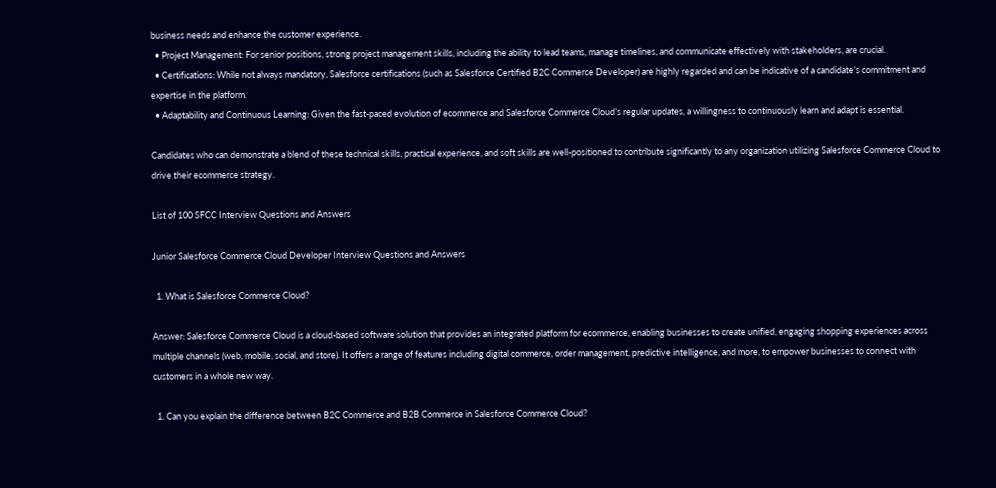business needs and enhance the customer experience.
  • Project Management: For senior positions, strong project management skills, including the ability to lead teams, manage timelines, and communicate effectively with stakeholders, are crucial.
  • Certifications: While not always mandatory, Salesforce certifications (such as Salesforce Certified B2C Commerce Developer) are highly regarded and can be indicative of a candidate’s commitment and expertise in the platform.
  • Adaptability and Continuous Learning: Given the fast-paced evolution of ecommerce and Salesforce Commerce Cloud’s regular updates, a willingness to continuously learn and adapt is essential.

Candidates who can demonstrate a blend of these technical skills, practical experience, and soft skills are well-positioned to contribute significantly to any organization utilizing Salesforce Commerce Cloud to drive their ecommerce strategy.

List of 100 SFCC Interview Questions and Answers

Junior Salesforce Commerce Cloud Developer Interview Questions and Answers

  1. What is Salesforce Commerce Cloud?

Answer: Salesforce Commerce Cloud is a cloud-based software solution that provides an integrated platform for ecommerce, enabling businesses to create unified, engaging shopping experiences across multiple channels (web, mobile, social, and store). It offers a range of features including digital commerce, order management, predictive intelligence, and more, to empower businesses to connect with customers in a whole new way.

  1. Can you explain the difference between B2C Commerce and B2B Commerce in Salesforce Commerce Cloud?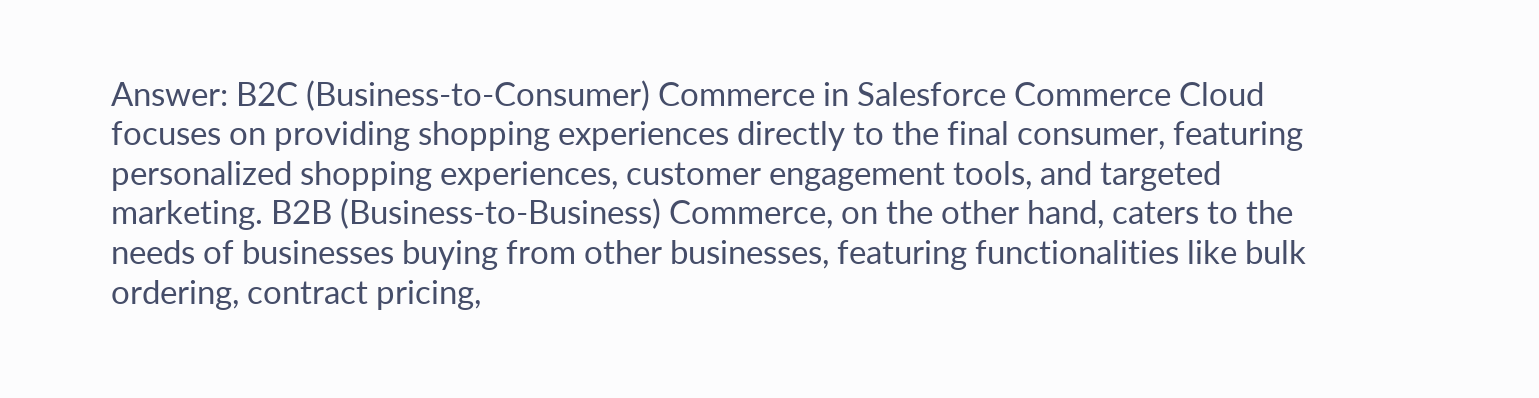Answer: B2C (Business-to-Consumer) Commerce in Salesforce Commerce Cloud focuses on providing shopping experiences directly to the final consumer, featuring personalized shopping experiences, customer engagement tools, and targeted marketing. B2B (Business-to-Business) Commerce, on the other hand, caters to the needs of businesses buying from other businesses, featuring functionalities like bulk ordering, contract pricing,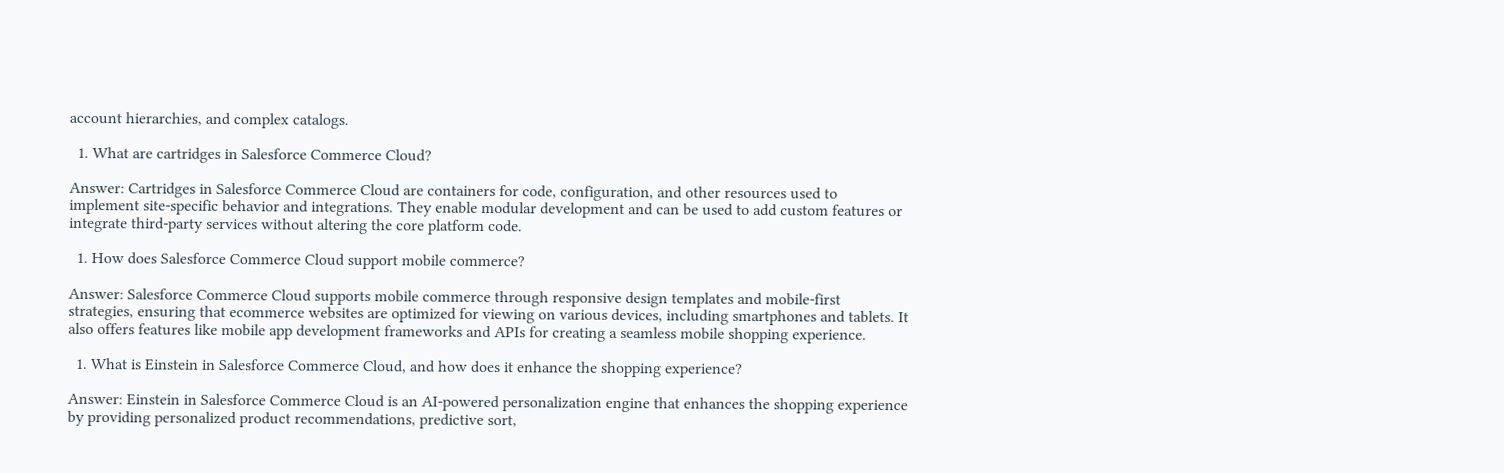account hierarchies, and complex catalogs.

  1. What are cartridges in Salesforce Commerce Cloud?

Answer: Cartridges in Salesforce Commerce Cloud are containers for code, configuration, and other resources used to implement site-specific behavior and integrations. They enable modular development and can be used to add custom features or integrate third-party services without altering the core platform code.

  1. How does Salesforce Commerce Cloud support mobile commerce?

Answer: Salesforce Commerce Cloud supports mobile commerce through responsive design templates and mobile-first strategies, ensuring that ecommerce websites are optimized for viewing on various devices, including smartphones and tablets. It also offers features like mobile app development frameworks and APIs for creating a seamless mobile shopping experience.

  1. What is Einstein in Salesforce Commerce Cloud, and how does it enhance the shopping experience?

Answer: Einstein in Salesforce Commerce Cloud is an AI-powered personalization engine that enhances the shopping experience by providing personalized product recommendations, predictive sort,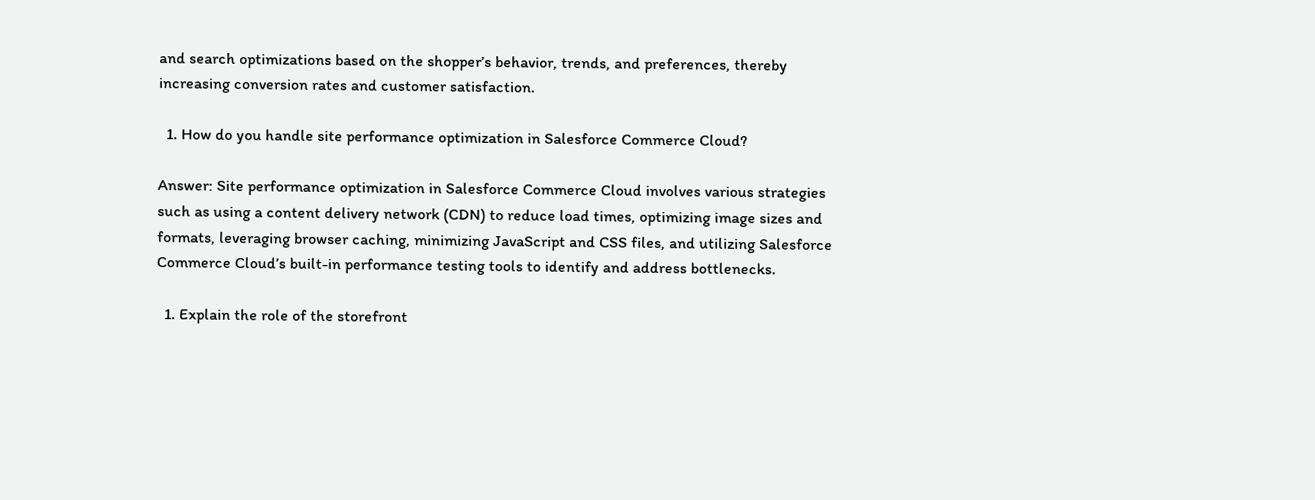and search optimizations based on the shopper’s behavior, trends, and preferences, thereby increasing conversion rates and customer satisfaction.

  1. How do you handle site performance optimization in Salesforce Commerce Cloud?

Answer: Site performance optimization in Salesforce Commerce Cloud involves various strategies such as using a content delivery network (CDN) to reduce load times, optimizing image sizes and formats, leveraging browser caching, minimizing JavaScript and CSS files, and utilizing Salesforce Commerce Cloud’s built-in performance testing tools to identify and address bottlenecks.

  1. Explain the role of the storefront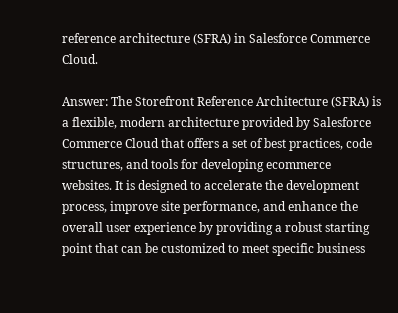reference architecture (SFRA) in Salesforce Commerce Cloud.

Answer: The Storefront Reference Architecture (SFRA) is a flexible, modern architecture provided by Salesforce Commerce Cloud that offers a set of best practices, code structures, and tools for developing ecommerce websites. It is designed to accelerate the development process, improve site performance, and enhance the overall user experience by providing a robust starting point that can be customized to meet specific business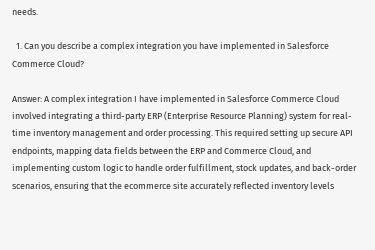needs.

  1. Can you describe a complex integration you have implemented in Salesforce Commerce Cloud?

Answer: A complex integration I have implemented in Salesforce Commerce Cloud involved integrating a third-party ERP (Enterprise Resource Planning) system for real-time inventory management and order processing. This required setting up secure API endpoints, mapping data fields between the ERP and Commerce Cloud, and implementing custom logic to handle order fulfillment, stock updates, and back-order scenarios, ensuring that the ecommerce site accurately reflected inventory levels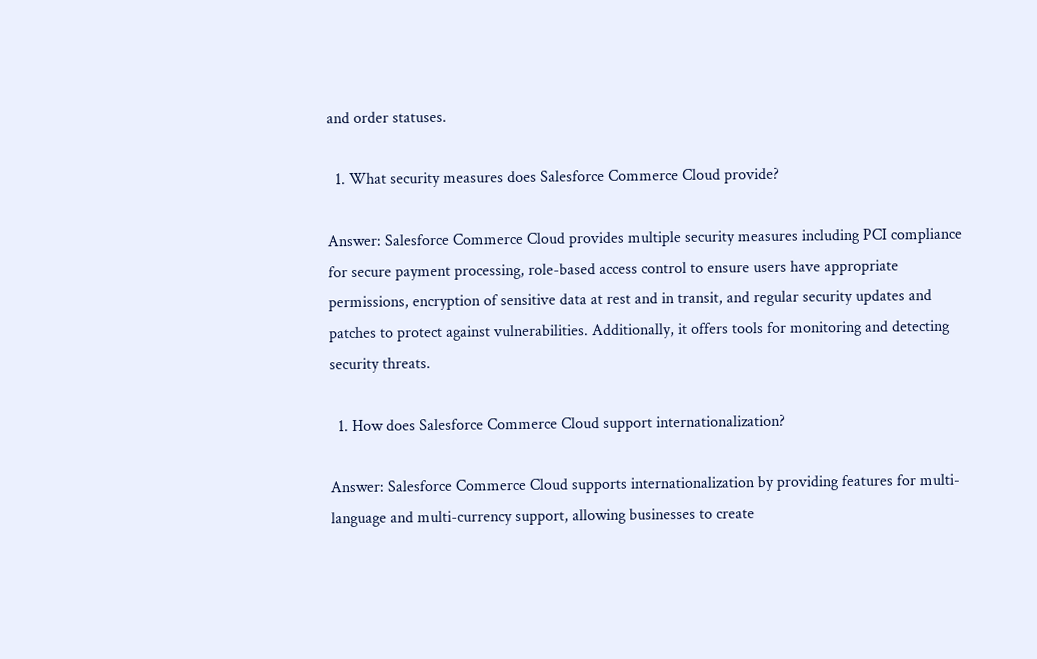and order statuses.

  1. What security measures does Salesforce Commerce Cloud provide?

Answer: Salesforce Commerce Cloud provides multiple security measures including PCI compliance for secure payment processing, role-based access control to ensure users have appropriate permissions, encryption of sensitive data at rest and in transit, and regular security updates and patches to protect against vulnerabilities. Additionally, it offers tools for monitoring and detecting security threats.

  1. How does Salesforce Commerce Cloud support internationalization?

Answer: Salesforce Commerce Cloud supports internationalization by providing features for multi-language and multi-currency support, allowing businesses to create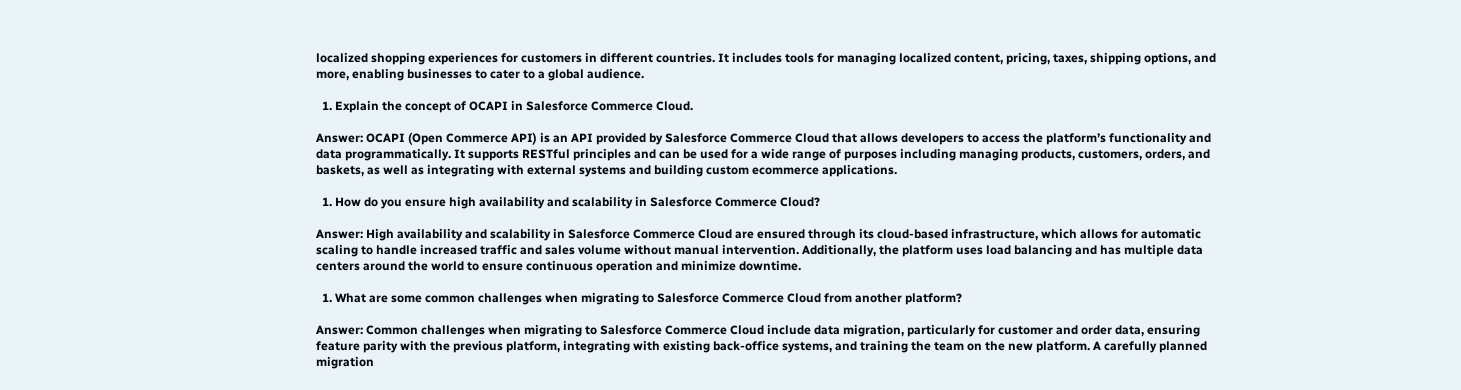localized shopping experiences for customers in different countries. It includes tools for managing localized content, pricing, taxes, shipping options, and more, enabling businesses to cater to a global audience.

  1. Explain the concept of OCAPI in Salesforce Commerce Cloud.

Answer: OCAPI (Open Commerce API) is an API provided by Salesforce Commerce Cloud that allows developers to access the platform’s functionality and data programmatically. It supports RESTful principles and can be used for a wide range of purposes including managing products, customers, orders, and baskets, as well as integrating with external systems and building custom ecommerce applications.

  1. How do you ensure high availability and scalability in Salesforce Commerce Cloud?

Answer: High availability and scalability in Salesforce Commerce Cloud are ensured through its cloud-based infrastructure, which allows for automatic scaling to handle increased traffic and sales volume without manual intervention. Additionally, the platform uses load balancing and has multiple data centers around the world to ensure continuous operation and minimize downtime.

  1. What are some common challenges when migrating to Salesforce Commerce Cloud from another platform?

Answer: Common challenges when migrating to Salesforce Commerce Cloud include data migration, particularly for customer and order data, ensuring feature parity with the previous platform, integrating with existing back-office systems, and training the team on the new platform. A carefully planned migration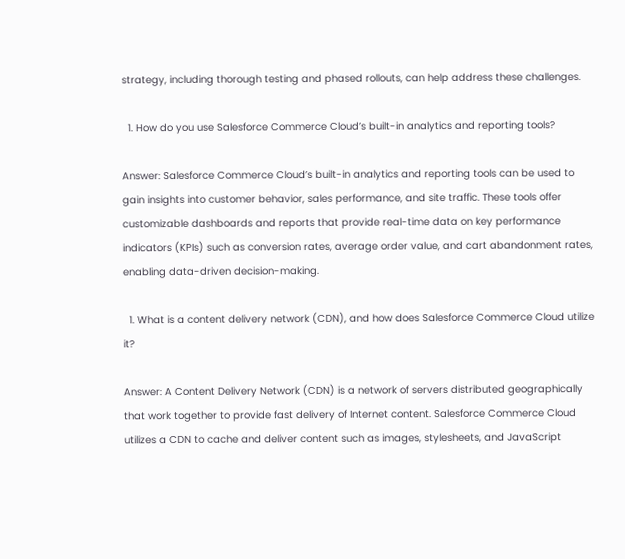strategy, including thorough testing and phased rollouts, can help address these challenges.

  1. How do you use Salesforce Commerce Cloud’s built-in analytics and reporting tools?

Answer: Salesforce Commerce Cloud’s built-in analytics and reporting tools can be used to gain insights into customer behavior, sales performance, and site traffic. These tools offer customizable dashboards and reports that provide real-time data on key performance indicators (KPIs) such as conversion rates, average order value, and cart abandonment rates, enabling data-driven decision-making.

  1. What is a content delivery network (CDN), and how does Salesforce Commerce Cloud utilize it?

Answer: A Content Delivery Network (CDN) is a network of servers distributed geographically that work together to provide fast delivery of Internet content. Salesforce Commerce Cloud utilizes a CDN to cache and deliver content such as images, stylesheets, and JavaScript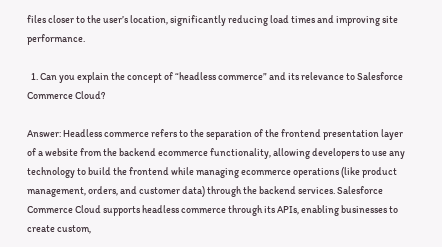files closer to the user’s location, significantly reducing load times and improving site performance.

  1. Can you explain the concept of “headless commerce” and its relevance to Salesforce Commerce Cloud?

Answer: Headless commerce refers to the separation of the frontend presentation layer of a website from the backend ecommerce functionality, allowing developers to use any technology to build the frontend while managing ecommerce operations (like product management, orders, and customer data) through the backend services. Salesforce Commerce Cloud supports headless commerce through its APIs, enabling businesses to create custom,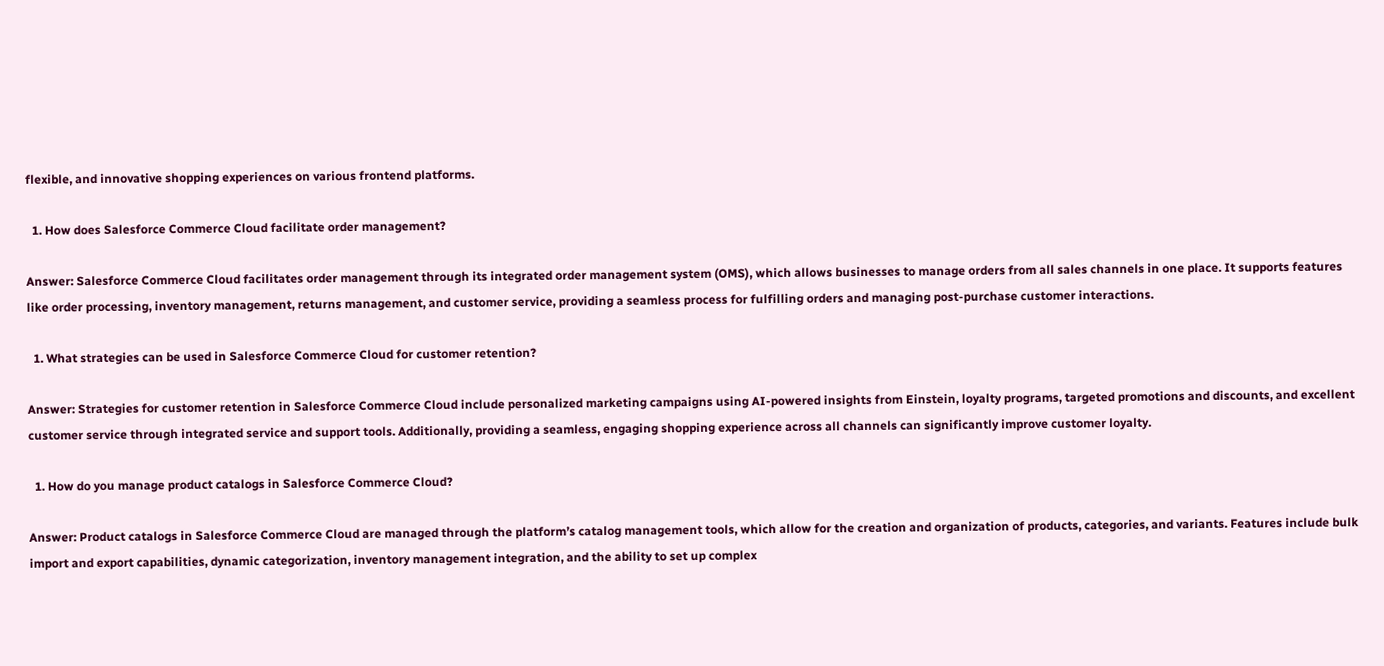flexible, and innovative shopping experiences on various frontend platforms.

  1. How does Salesforce Commerce Cloud facilitate order management?

Answer: Salesforce Commerce Cloud facilitates order management through its integrated order management system (OMS), which allows businesses to manage orders from all sales channels in one place. It supports features like order processing, inventory management, returns management, and customer service, providing a seamless process for fulfilling orders and managing post-purchase customer interactions.

  1. What strategies can be used in Salesforce Commerce Cloud for customer retention?

Answer: Strategies for customer retention in Salesforce Commerce Cloud include personalized marketing campaigns using AI-powered insights from Einstein, loyalty programs, targeted promotions and discounts, and excellent customer service through integrated service and support tools. Additionally, providing a seamless, engaging shopping experience across all channels can significantly improve customer loyalty.

  1. How do you manage product catalogs in Salesforce Commerce Cloud?

Answer: Product catalogs in Salesforce Commerce Cloud are managed through the platform’s catalog management tools, which allow for the creation and organization of products, categories, and variants. Features include bulk import and export capabilities, dynamic categorization, inventory management integration, and the ability to set up complex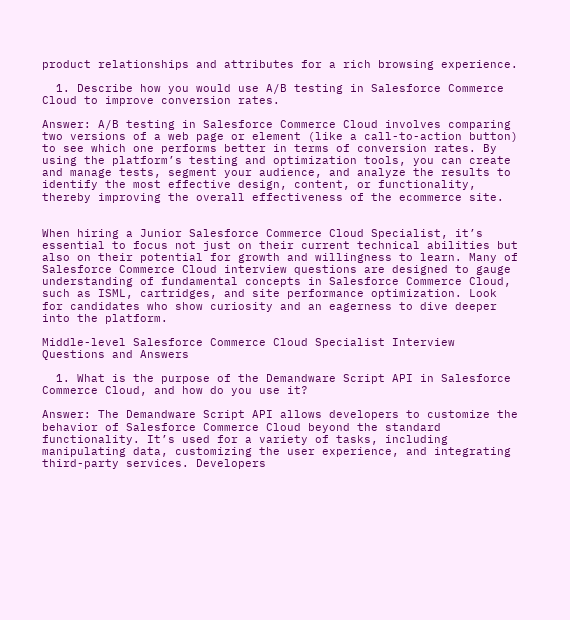product relationships and attributes for a rich browsing experience.

  1. Describe how you would use A/B testing in Salesforce Commerce Cloud to improve conversion rates.

Answer: A/B testing in Salesforce Commerce Cloud involves comparing two versions of a web page or element (like a call-to-action button) to see which one performs better in terms of conversion rates. By using the platform’s testing and optimization tools, you can create and manage tests, segment your audience, and analyze the results to identify the most effective design, content, or functionality, thereby improving the overall effectiveness of the ecommerce site.


When hiring a Junior Salesforce Commerce Cloud Specialist, it’s essential to focus not just on their current technical abilities but also on their potential for growth and willingness to learn. Many of Salesforce Commerce Cloud interview questions are designed to gauge understanding of fundamental concepts in Salesforce Commerce Cloud, such as ISML, cartridges, and site performance optimization. Look for candidates who show curiosity and an eagerness to dive deeper into the platform.

Middle-level Salesforce Commerce Cloud Specialist Interview Questions and Answers

  1. What is the purpose of the Demandware Script API in Salesforce Commerce Cloud, and how do you use it?

Answer: The Demandware Script API allows developers to customize the behavior of Salesforce Commerce Cloud beyond the standard functionality. It’s used for a variety of tasks, including manipulating data, customizing the user experience, and integrating third-party services. Developers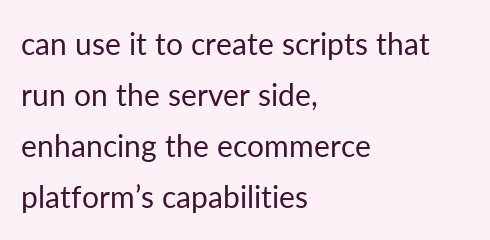can use it to create scripts that run on the server side, enhancing the ecommerce platform’s capabilities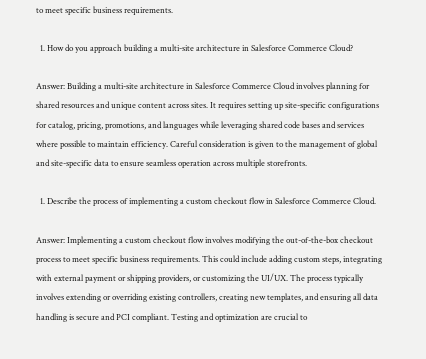to meet specific business requirements.

  1. How do you approach building a multi-site architecture in Salesforce Commerce Cloud?

Answer: Building a multi-site architecture in Salesforce Commerce Cloud involves planning for shared resources and unique content across sites. It requires setting up site-specific configurations for catalog, pricing, promotions, and languages while leveraging shared code bases and services where possible to maintain efficiency. Careful consideration is given to the management of global and site-specific data to ensure seamless operation across multiple storefronts.

  1. Describe the process of implementing a custom checkout flow in Salesforce Commerce Cloud.

Answer: Implementing a custom checkout flow involves modifying the out-of-the-box checkout process to meet specific business requirements. This could include adding custom steps, integrating with external payment or shipping providers, or customizing the UI/UX. The process typically involves extending or overriding existing controllers, creating new templates, and ensuring all data handling is secure and PCI compliant. Testing and optimization are crucial to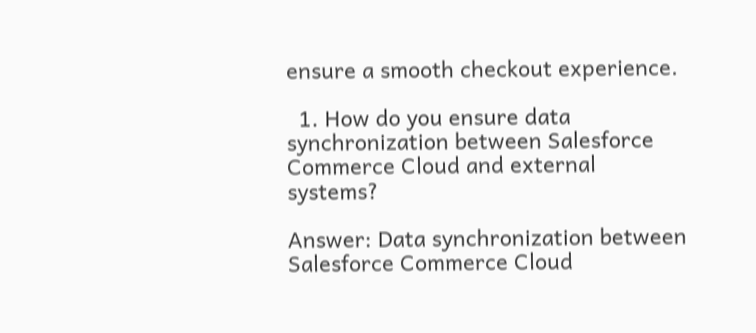ensure a smooth checkout experience.

  1. How do you ensure data synchronization between Salesforce Commerce Cloud and external systems?

Answer: Data synchronization between Salesforce Commerce Cloud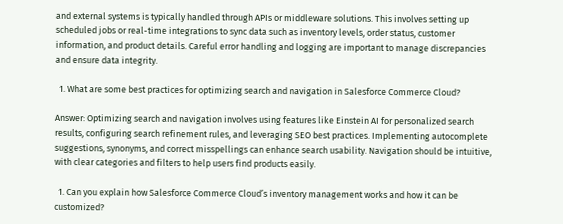and external systems is typically handled through APIs or middleware solutions. This involves setting up scheduled jobs or real-time integrations to sync data such as inventory levels, order status, customer information, and product details. Careful error handling and logging are important to manage discrepancies and ensure data integrity.

  1. What are some best practices for optimizing search and navigation in Salesforce Commerce Cloud?

Answer: Optimizing search and navigation involves using features like Einstein AI for personalized search results, configuring search refinement rules, and leveraging SEO best practices. Implementing autocomplete suggestions, synonyms, and correct misspellings can enhance search usability. Navigation should be intuitive, with clear categories and filters to help users find products easily.

  1. Can you explain how Salesforce Commerce Cloud’s inventory management works and how it can be customized?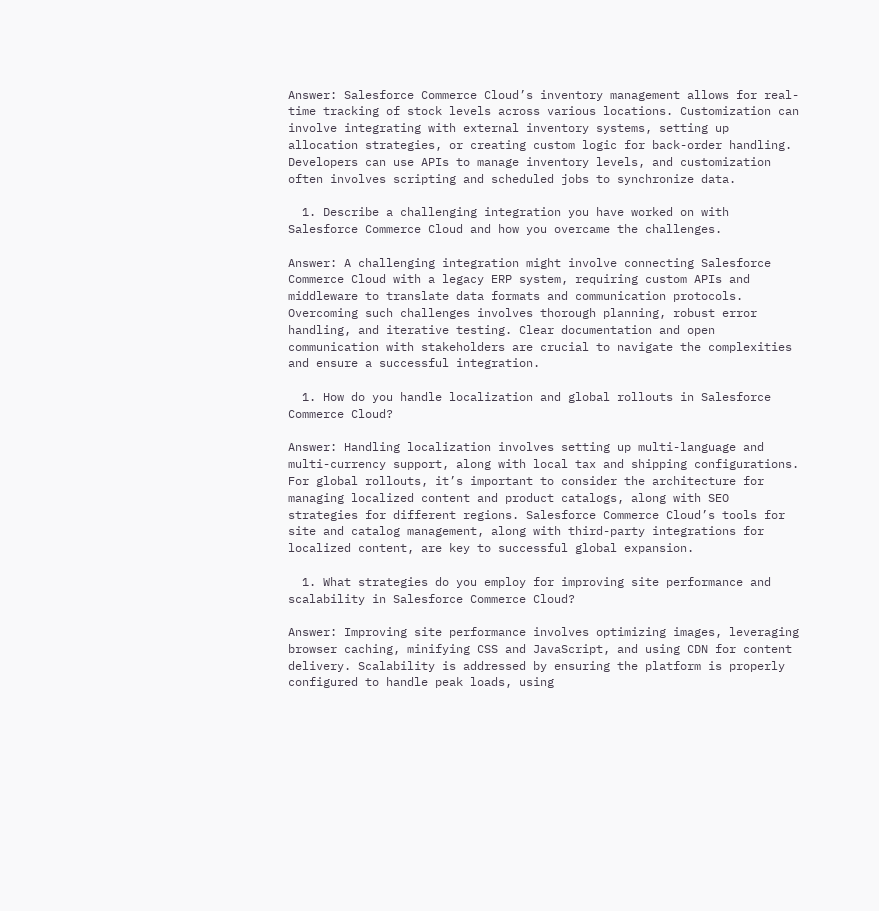Answer: Salesforce Commerce Cloud’s inventory management allows for real-time tracking of stock levels across various locations. Customization can involve integrating with external inventory systems, setting up allocation strategies, or creating custom logic for back-order handling. Developers can use APIs to manage inventory levels, and customization often involves scripting and scheduled jobs to synchronize data.

  1. Describe a challenging integration you have worked on with Salesforce Commerce Cloud and how you overcame the challenges.

Answer: A challenging integration might involve connecting Salesforce Commerce Cloud with a legacy ERP system, requiring custom APIs and middleware to translate data formats and communication protocols. Overcoming such challenges involves thorough planning, robust error handling, and iterative testing. Clear documentation and open communication with stakeholders are crucial to navigate the complexities and ensure a successful integration.

  1. How do you handle localization and global rollouts in Salesforce Commerce Cloud?

Answer: Handling localization involves setting up multi-language and multi-currency support, along with local tax and shipping configurations. For global rollouts, it’s important to consider the architecture for managing localized content and product catalogs, along with SEO strategies for different regions. Salesforce Commerce Cloud’s tools for site and catalog management, along with third-party integrations for localized content, are key to successful global expansion.

  1. What strategies do you employ for improving site performance and scalability in Salesforce Commerce Cloud?

Answer: Improving site performance involves optimizing images, leveraging browser caching, minifying CSS and JavaScript, and using CDN for content delivery. Scalability is addressed by ensuring the platform is properly configured to handle peak loads, using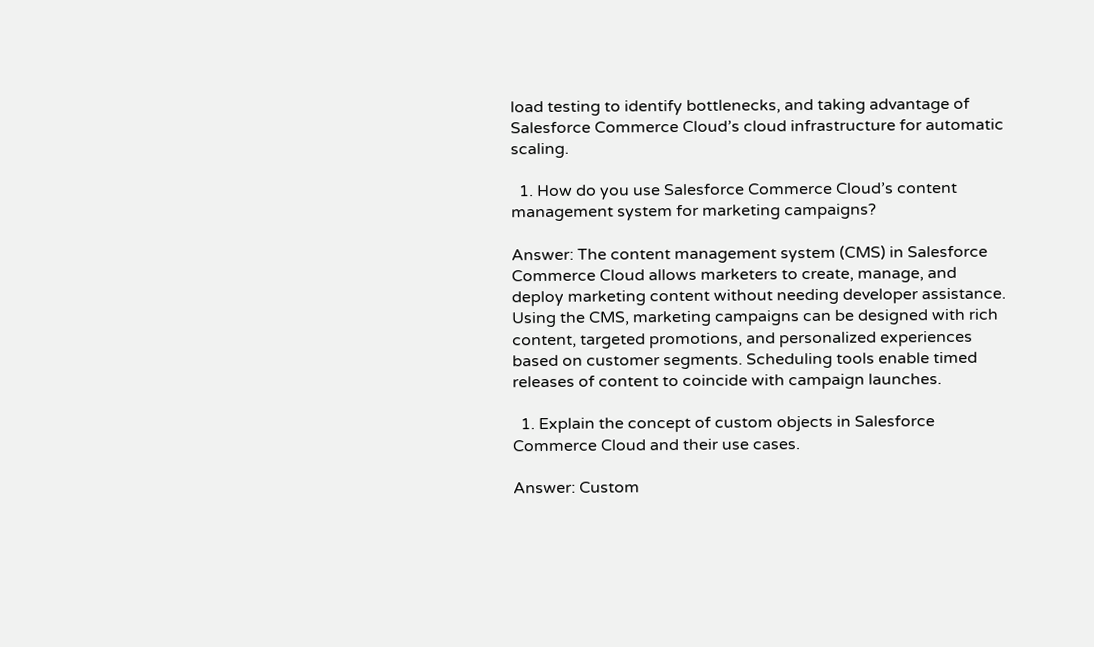load testing to identify bottlenecks, and taking advantage of Salesforce Commerce Cloud’s cloud infrastructure for automatic scaling.

  1. How do you use Salesforce Commerce Cloud’s content management system for marketing campaigns?

Answer: The content management system (CMS) in Salesforce Commerce Cloud allows marketers to create, manage, and deploy marketing content without needing developer assistance. Using the CMS, marketing campaigns can be designed with rich content, targeted promotions, and personalized experiences based on customer segments. Scheduling tools enable timed releases of content to coincide with campaign launches.

  1. Explain the concept of custom objects in Salesforce Commerce Cloud and their use cases.

Answer: Custom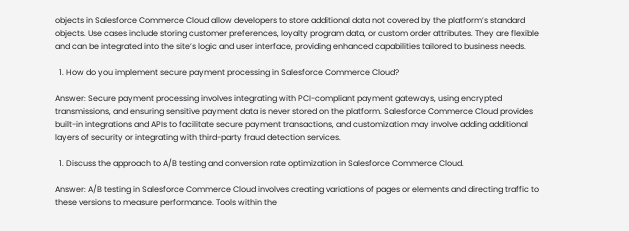objects in Salesforce Commerce Cloud allow developers to store additional data not covered by the platform’s standard objects. Use cases include storing customer preferences, loyalty program data, or custom order attributes. They are flexible and can be integrated into the site’s logic and user interface, providing enhanced capabilities tailored to business needs.

  1. How do you implement secure payment processing in Salesforce Commerce Cloud?

Answer: Secure payment processing involves integrating with PCI-compliant payment gateways, using encrypted transmissions, and ensuring sensitive payment data is never stored on the platform. Salesforce Commerce Cloud provides built-in integrations and APIs to facilitate secure payment transactions, and customization may involve adding additional layers of security or integrating with third-party fraud detection services.

  1. Discuss the approach to A/B testing and conversion rate optimization in Salesforce Commerce Cloud.

Answer: A/B testing in Salesforce Commerce Cloud involves creating variations of pages or elements and directing traffic to these versions to measure performance. Tools within the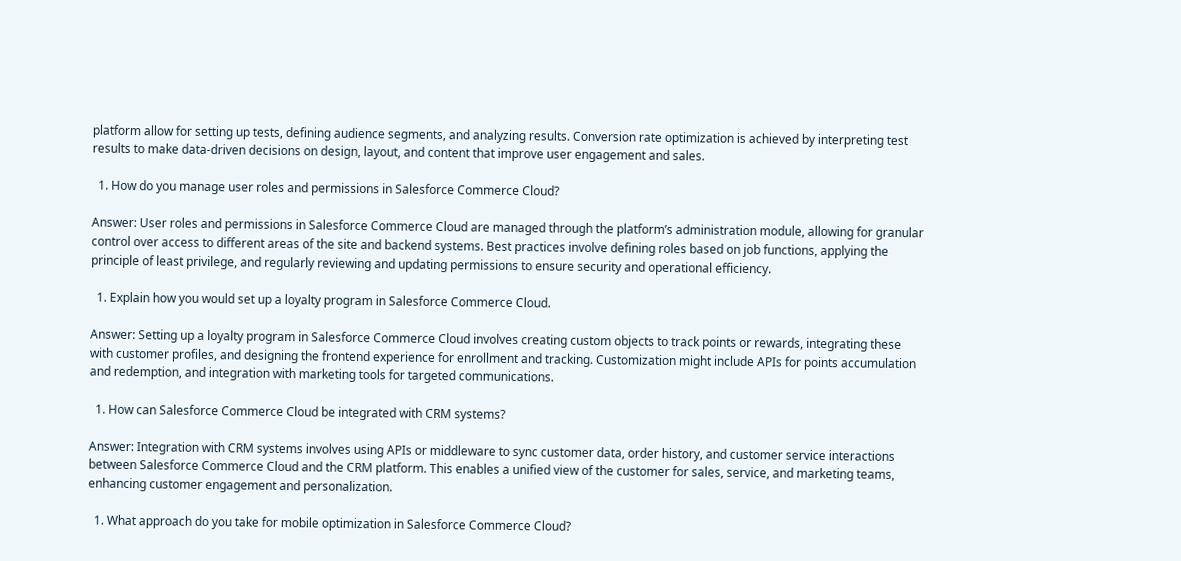platform allow for setting up tests, defining audience segments, and analyzing results. Conversion rate optimization is achieved by interpreting test results to make data-driven decisions on design, layout, and content that improve user engagement and sales.

  1. How do you manage user roles and permissions in Salesforce Commerce Cloud?

Answer: User roles and permissions in Salesforce Commerce Cloud are managed through the platform’s administration module, allowing for granular control over access to different areas of the site and backend systems. Best practices involve defining roles based on job functions, applying the principle of least privilege, and regularly reviewing and updating permissions to ensure security and operational efficiency.

  1. Explain how you would set up a loyalty program in Salesforce Commerce Cloud.

Answer: Setting up a loyalty program in Salesforce Commerce Cloud involves creating custom objects to track points or rewards, integrating these with customer profiles, and designing the frontend experience for enrollment and tracking. Customization might include APIs for points accumulation and redemption, and integration with marketing tools for targeted communications.

  1. How can Salesforce Commerce Cloud be integrated with CRM systems?

Answer: Integration with CRM systems involves using APIs or middleware to sync customer data, order history, and customer service interactions between Salesforce Commerce Cloud and the CRM platform. This enables a unified view of the customer for sales, service, and marketing teams, enhancing customer engagement and personalization.

  1. What approach do you take for mobile optimization in Salesforce Commerce Cloud?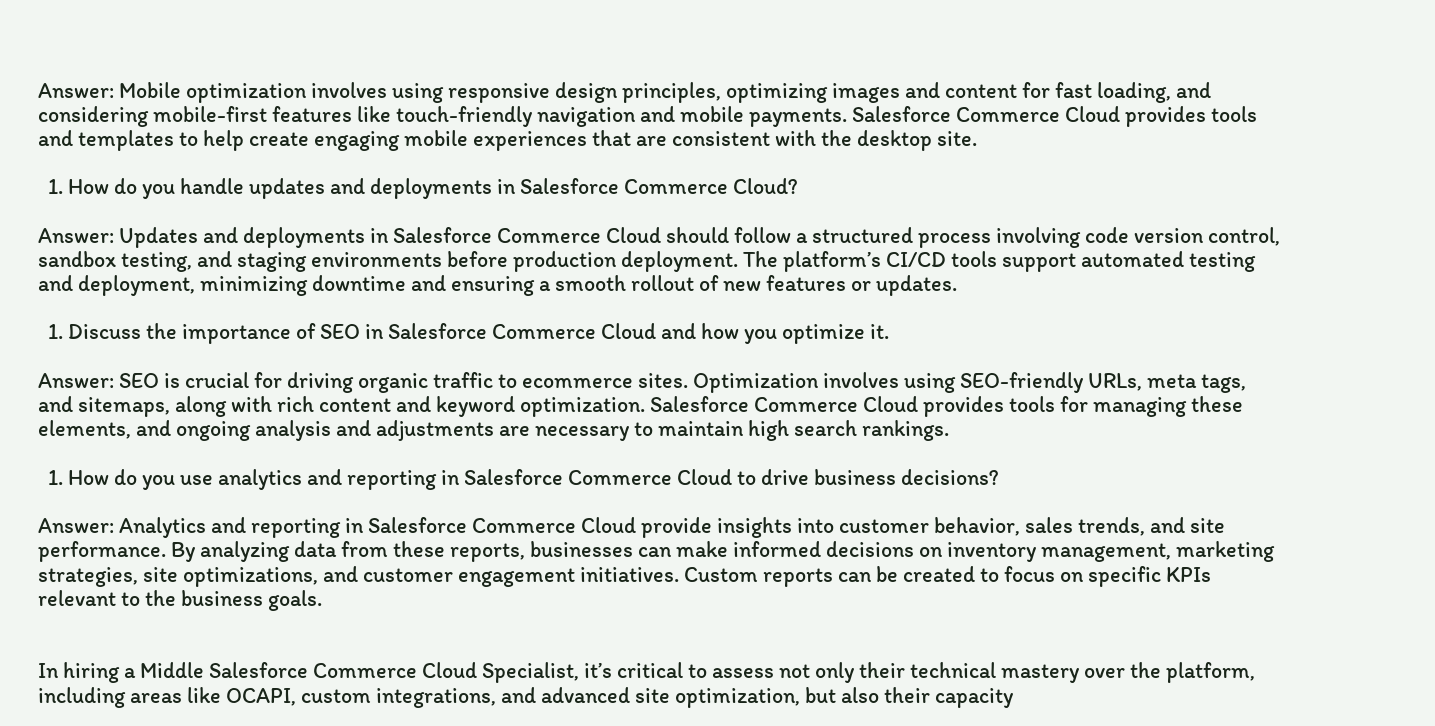Answer: Mobile optimization involves using responsive design principles, optimizing images and content for fast loading, and considering mobile-first features like touch-friendly navigation and mobile payments. Salesforce Commerce Cloud provides tools and templates to help create engaging mobile experiences that are consistent with the desktop site.

  1. How do you handle updates and deployments in Salesforce Commerce Cloud?

Answer: Updates and deployments in Salesforce Commerce Cloud should follow a structured process involving code version control, sandbox testing, and staging environments before production deployment. The platform’s CI/CD tools support automated testing and deployment, minimizing downtime and ensuring a smooth rollout of new features or updates.

  1. Discuss the importance of SEO in Salesforce Commerce Cloud and how you optimize it.

Answer: SEO is crucial for driving organic traffic to ecommerce sites. Optimization involves using SEO-friendly URLs, meta tags, and sitemaps, along with rich content and keyword optimization. Salesforce Commerce Cloud provides tools for managing these elements, and ongoing analysis and adjustments are necessary to maintain high search rankings.

  1. How do you use analytics and reporting in Salesforce Commerce Cloud to drive business decisions?

Answer: Analytics and reporting in Salesforce Commerce Cloud provide insights into customer behavior, sales trends, and site performance. By analyzing data from these reports, businesses can make informed decisions on inventory management, marketing strategies, site optimizations, and customer engagement initiatives. Custom reports can be created to focus on specific KPIs relevant to the business goals.


In hiring a Middle Salesforce Commerce Cloud Specialist, it’s critical to assess not only their technical mastery over the platform, including areas like OCAPI, custom integrations, and advanced site optimization, but also their capacity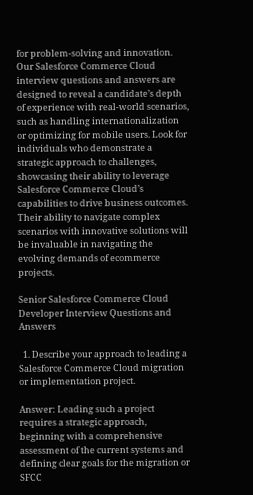for problem-solving and innovation. Our Salesforce Commerce Cloud interview questions and answers are designed to reveal a candidate’s depth of experience with real-world scenarios, such as handling internationalization or optimizing for mobile users. Look for individuals who demonstrate a strategic approach to challenges, showcasing their ability to leverage Salesforce Commerce Cloud’s capabilities to drive business outcomes. Their ability to navigate complex scenarios with innovative solutions will be invaluable in navigating the evolving demands of ecommerce projects.

Senior Salesforce Commerce Cloud Developer Interview Questions and Answers

  1. Describe your approach to leading a Salesforce Commerce Cloud migration or implementation project.

Answer: Leading such a project requires a strategic approach, beginning with a comprehensive assessment of the current systems and defining clear goals for the migration or SFCC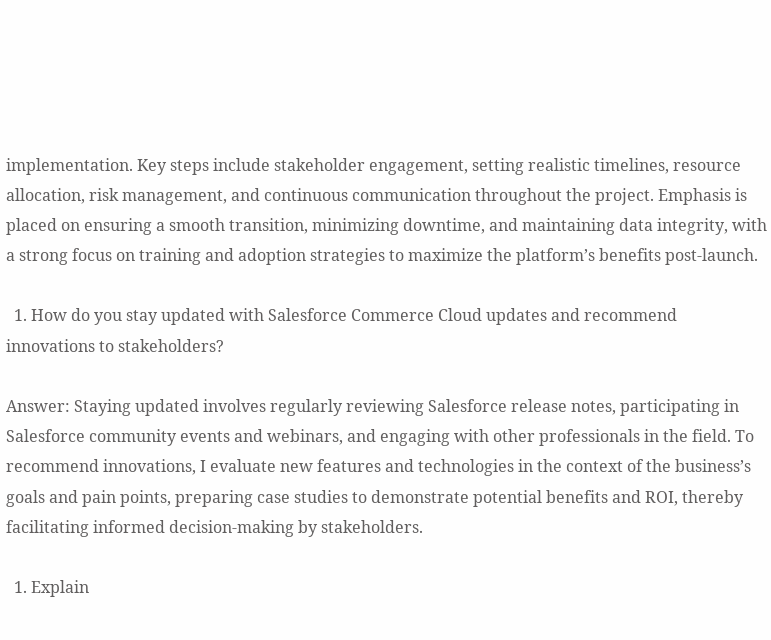implementation. Key steps include stakeholder engagement, setting realistic timelines, resource allocation, risk management, and continuous communication throughout the project. Emphasis is placed on ensuring a smooth transition, minimizing downtime, and maintaining data integrity, with a strong focus on training and adoption strategies to maximize the platform’s benefits post-launch.

  1. How do you stay updated with Salesforce Commerce Cloud updates and recommend innovations to stakeholders?

Answer: Staying updated involves regularly reviewing Salesforce release notes, participating in Salesforce community events and webinars, and engaging with other professionals in the field. To recommend innovations, I evaluate new features and technologies in the context of the business’s goals and pain points, preparing case studies to demonstrate potential benefits and ROI, thereby facilitating informed decision-making by stakeholders.

  1. Explain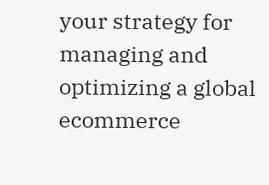your strategy for managing and optimizing a global ecommerce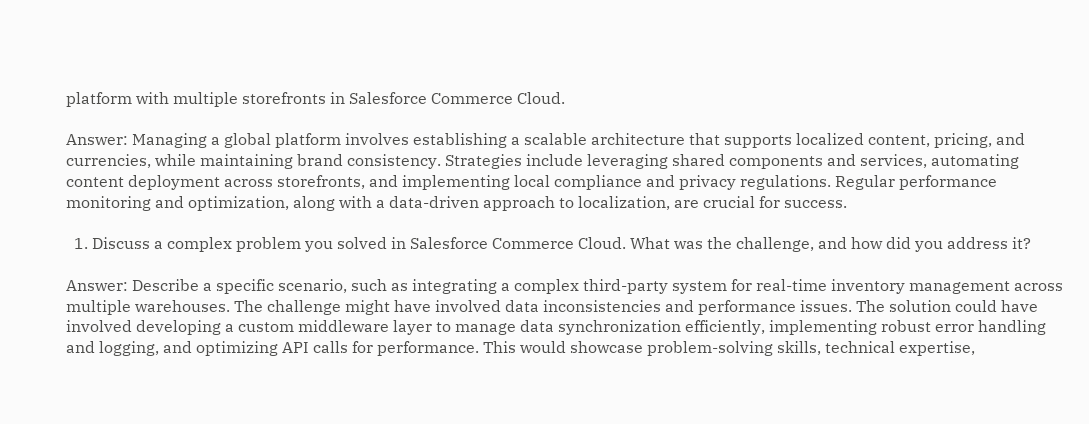platform with multiple storefronts in Salesforce Commerce Cloud.

Answer: Managing a global platform involves establishing a scalable architecture that supports localized content, pricing, and currencies, while maintaining brand consistency. Strategies include leveraging shared components and services, automating content deployment across storefronts, and implementing local compliance and privacy regulations. Regular performance monitoring and optimization, along with a data-driven approach to localization, are crucial for success.

  1. Discuss a complex problem you solved in Salesforce Commerce Cloud. What was the challenge, and how did you address it?

Answer: Describe a specific scenario, such as integrating a complex third-party system for real-time inventory management across multiple warehouses. The challenge might have involved data inconsistencies and performance issues. The solution could have involved developing a custom middleware layer to manage data synchronization efficiently, implementing robust error handling and logging, and optimizing API calls for performance. This would showcase problem-solving skills, technical expertise,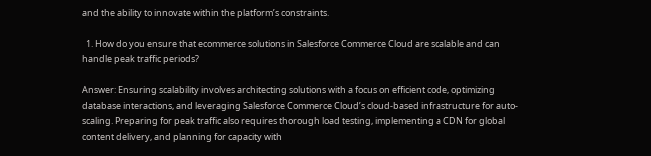and the ability to innovate within the platform’s constraints.

  1. How do you ensure that ecommerce solutions in Salesforce Commerce Cloud are scalable and can handle peak traffic periods?

Answer: Ensuring scalability involves architecting solutions with a focus on efficient code, optimizing database interactions, and leveraging Salesforce Commerce Cloud’s cloud-based infrastructure for auto-scaling. Preparing for peak traffic also requires thorough load testing, implementing a CDN for global content delivery, and planning for capacity with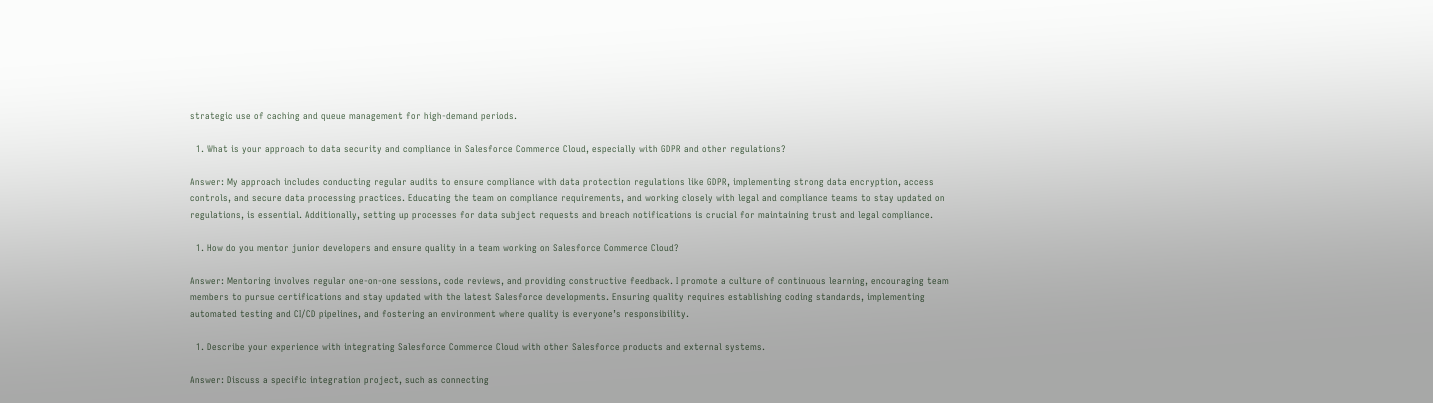strategic use of caching and queue management for high-demand periods.

  1. What is your approach to data security and compliance in Salesforce Commerce Cloud, especially with GDPR and other regulations?

Answer: My approach includes conducting regular audits to ensure compliance with data protection regulations like GDPR, implementing strong data encryption, access controls, and secure data processing practices. Educating the team on compliance requirements, and working closely with legal and compliance teams to stay updated on regulations, is essential. Additionally, setting up processes for data subject requests and breach notifications is crucial for maintaining trust and legal compliance.

  1. How do you mentor junior developers and ensure quality in a team working on Salesforce Commerce Cloud?

Answer: Mentoring involves regular one-on-one sessions, code reviews, and providing constructive feedback. I promote a culture of continuous learning, encouraging team members to pursue certifications and stay updated with the latest Salesforce developments. Ensuring quality requires establishing coding standards, implementing automated testing and CI/CD pipelines, and fostering an environment where quality is everyone’s responsibility.

  1. Describe your experience with integrating Salesforce Commerce Cloud with other Salesforce products and external systems.

Answer: Discuss a specific integration project, such as connecting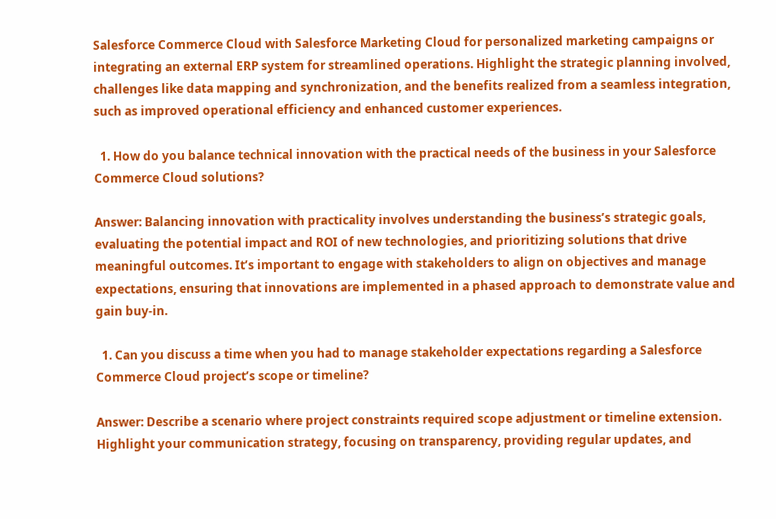Salesforce Commerce Cloud with Salesforce Marketing Cloud for personalized marketing campaigns or integrating an external ERP system for streamlined operations. Highlight the strategic planning involved, challenges like data mapping and synchronization, and the benefits realized from a seamless integration, such as improved operational efficiency and enhanced customer experiences.

  1. How do you balance technical innovation with the practical needs of the business in your Salesforce Commerce Cloud solutions?

Answer: Balancing innovation with practicality involves understanding the business’s strategic goals, evaluating the potential impact and ROI of new technologies, and prioritizing solutions that drive meaningful outcomes. It’s important to engage with stakeholders to align on objectives and manage expectations, ensuring that innovations are implemented in a phased approach to demonstrate value and gain buy-in.

  1. Can you discuss a time when you had to manage stakeholder expectations regarding a Salesforce Commerce Cloud project’s scope or timeline?

Answer: Describe a scenario where project constraints required scope adjustment or timeline extension. Highlight your communication strategy, focusing on transparency, providing regular updates, and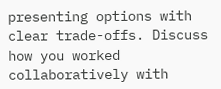presenting options with clear trade-offs. Discuss how you worked collaboratively with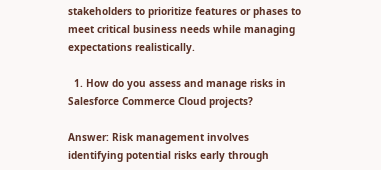stakeholders to prioritize features or phases to meet critical business needs while managing expectations realistically.

  1. How do you assess and manage risks in Salesforce Commerce Cloud projects?

Answer: Risk management involves identifying potential risks early through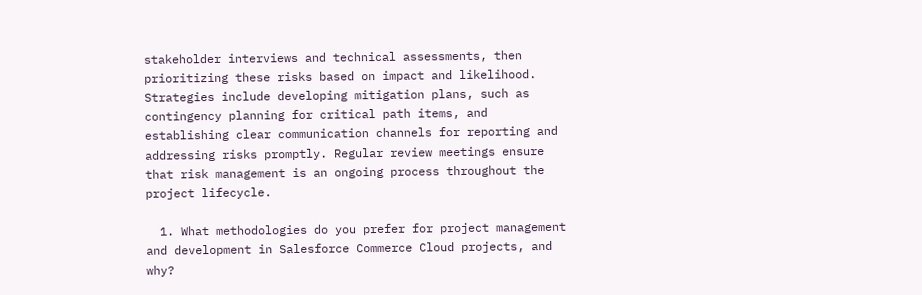stakeholder interviews and technical assessments, then prioritizing these risks based on impact and likelihood. Strategies include developing mitigation plans, such as contingency planning for critical path items, and establishing clear communication channels for reporting and addressing risks promptly. Regular review meetings ensure that risk management is an ongoing process throughout the project lifecycle.

  1. What methodologies do you prefer for project management and development in Salesforce Commerce Cloud projects, and why?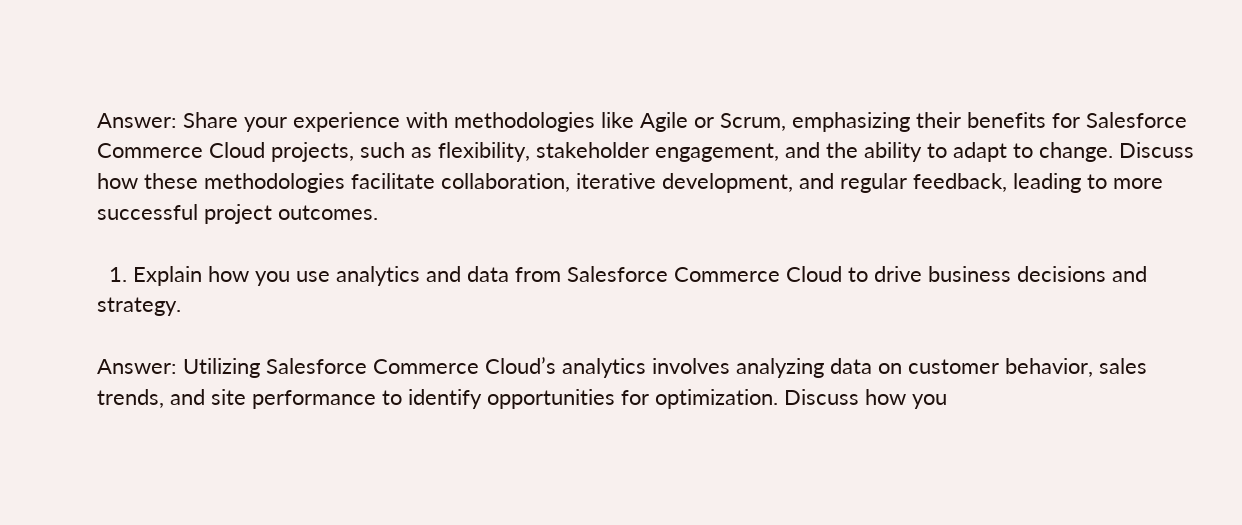Answer: Share your experience with methodologies like Agile or Scrum, emphasizing their benefits for Salesforce Commerce Cloud projects, such as flexibility, stakeholder engagement, and the ability to adapt to change. Discuss how these methodologies facilitate collaboration, iterative development, and regular feedback, leading to more successful project outcomes.

  1. Explain how you use analytics and data from Salesforce Commerce Cloud to drive business decisions and strategy.

Answer: Utilizing Salesforce Commerce Cloud’s analytics involves analyzing data on customer behavior, sales trends, and site performance to identify opportunities for optimization. Discuss how you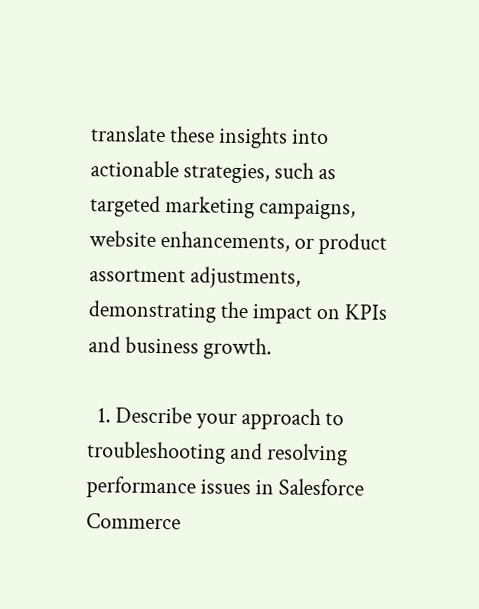translate these insights into actionable strategies, such as targeted marketing campaigns, website enhancements, or product assortment adjustments, demonstrating the impact on KPIs and business growth.

  1. Describe your approach to troubleshooting and resolving performance issues in Salesforce Commerce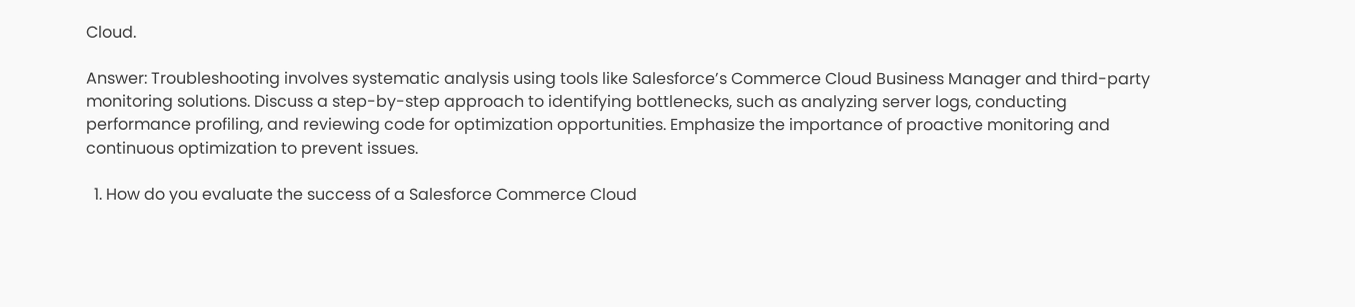Cloud.

Answer: Troubleshooting involves systematic analysis using tools like Salesforce’s Commerce Cloud Business Manager and third-party monitoring solutions. Discuss a step-by-step approach to identifying bottlenecks, such as analyzing server logs, conducting performance profiling, and reviewing code for optimization opportunities. Emphasize the importance of proactive monitoring and continuous optimization to prevent issues.

  1. How do you evaluate the success of a Salesforce Commerce Cloud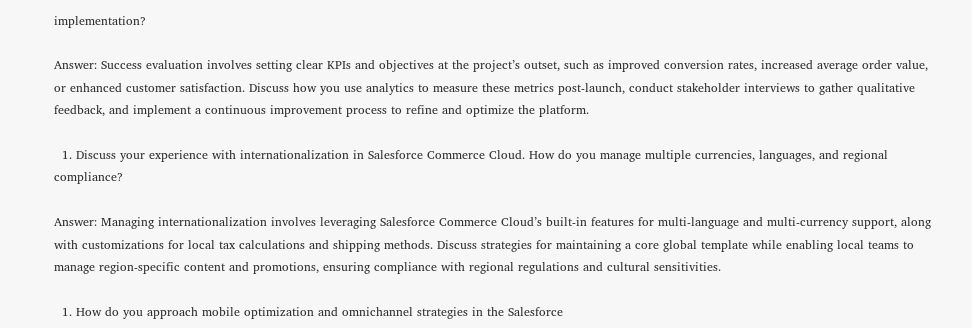implementation?

Answer: Success evaluation involves setting clear KPIs and objectives at the project’s outset, such as improved conversion rates, increased average order value, or enhanced customer satisfaction. Discuss how you use analytics to measure these metrics post-launch, conduct stakeholder interviews to gather qualitative feedback, and implement a continuous improvement process to refine and optimize the platform.

  1. Discuss your experience with internationalization in Salesforce Commerce Cloud. How do you manage multiple currencies, languages, and regional compliance?

Answer: Managing internationalization involves leveraging Salesforce Commerce Cloud’s built-in features for multi-language and multi-currency support, along with customizations for local tax calculations and shipping methods. Discuss strategies for maintaining a core global template while enabling local teams to manage region-specific content and promotions, ensuring compliance with regional regulations and cultural sensitivities.

  1. How do you approach mobile optimization and omnichannel strategies in the Salesforce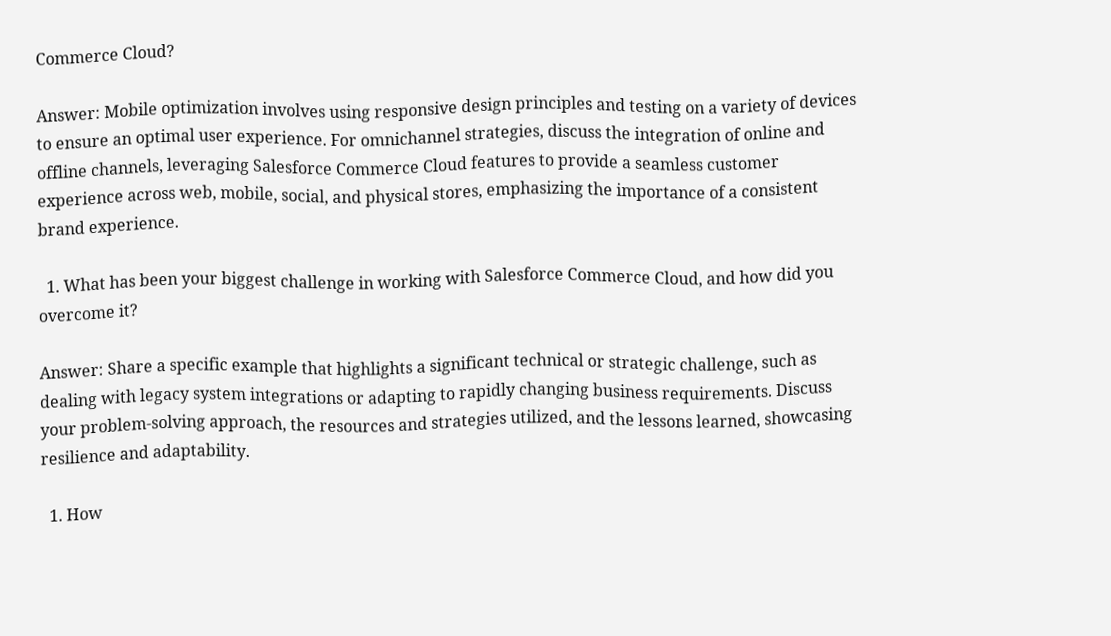Commerce Cloud?

Answer: Mobile optimization involves using responsive design principles and testing on a variety of devices to ensure an optimal user experience. For omnichannel strategies, discuss the integration of online and offline channels, leveraging Salesforce Commerce Cloud features to provide a seamless customer experience across web, mobile, social, and physical stores, emphasizing the importance of a consistent brand experience.

  1. What has been your biggest challenge in working with Salesforce Commerce Cloud, and how did you overcome it?

Answer: Share a specific example that highlights a significant technical or strategic challenge, such as dealing with legacy system integrations or adapting to rapidly changing business requirements. Discuss your problem-solving approach, the resources and strategies utilized, and the lessons learned, showcasing resilience and adaptability.

  1. How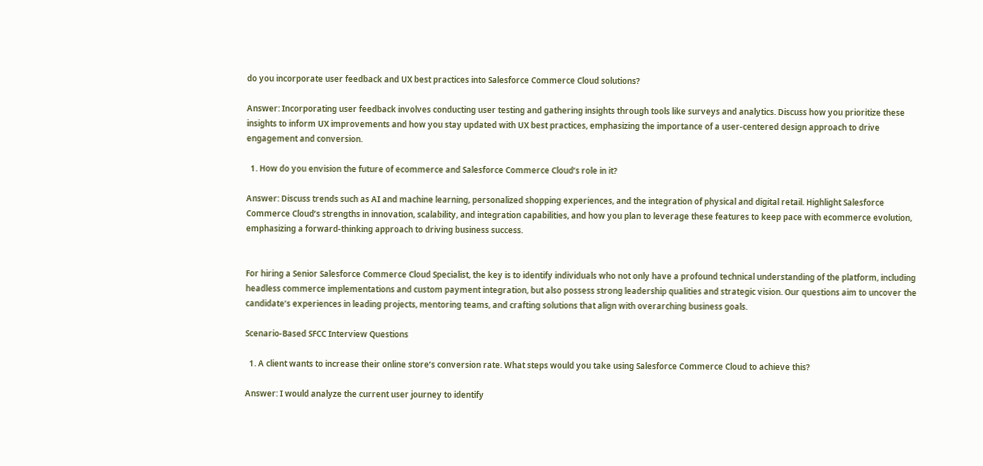do you incorporate user feedback and UX best practices into Salesforce Commerce Cloud solutions?

Answer: Incorporating user feedback involves conducting user testing and gathering insights through tools like surveys and analytics. Discuss how you prioritize these insights to inform UX improvements and how you stay updated with UX best practices, emphasizing the importance of a user-centered design approach to drive engagement and conversion.

  1. How do you envision the future of ecommerce and Salesforce Commerce Cloud’s role in it?

Answer: Discuss trends such as AI and machine learning, personalized shopping experiences, and the integration of physical and digital retail. Highlight Salesforce Commerce Cloud’s strengths in innovation, scalability, and integration capabilities, and how you plan to leverage these features to keep pace with ecommerce evolution, emphasizing a forward-thinking approach to driving business success.


For hiring a Senior Salesforce Commerce Cloud Specialist, the key is to identify individuals who not only have a profound technical understanding of the platform, including headless commerce implementations and custom payment integration, but also possess strong leadership qualities and strategic vision. Our questions aim to uncover the candidate’s experiences in leading projects, mentoring teams, and crafting solutions that align with overarching business goals.

Scenario-Based SFCC Interview Questions

  1. A client wants to increase their online store’s conversion rate. What steps would you take using Salesforce Commerce Cloud to achieve this?

Answer: I would analyze the current user journey to identify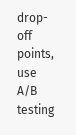drop-off points, use A/B testing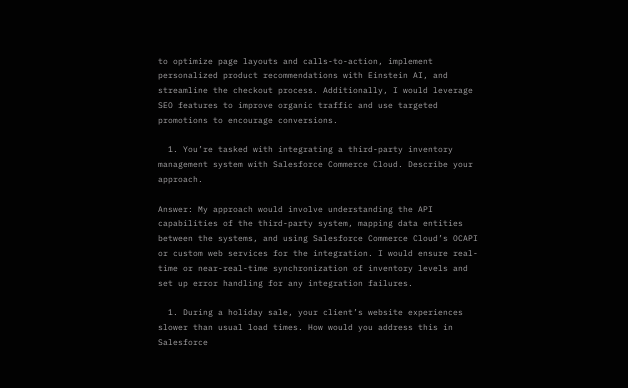to optimize page layouts and calls-to-action, implement personalized product recommendations with Einstein AI, and streamline the checkout process. Additionally, I would leverage SEO features to improve organic traffic and use targeted promotions to encourage conversions.

  1. You’re tasked with integrating a third-party inventory management system with Salesforce Commerce Cloud. Describe your approach.

Answer: My approach would involve understanding the API capabilities of the third-party system, mapping data entities between the systems, and using Salesforce Commerce Cloud’s OCAPI or custom web services for the integration. I would ensure real-time or near-real-time synchronization of inventory levels and set up error handling for any integration failures.

  1. During a holiday sale, your client’s website experiences slower than usual load times. How would you address this in Salesforce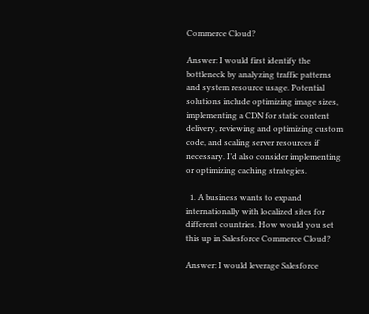Commerce Cloud?

Answer: I would first identify the bottleneck by analyzing traffic patterns and system resource usage. Potential solutions include optimizing image sizes, implementing a CDN for static content delivery, reviewing and optimizing custom code, and scaling server resources if necessary. I’d also consider implementing or optimizing caching strategies.

  1. A business wants to expand internationally with localized sites for different countries. How would you set this up in Salesforce Commerce Cloud?

Answer: I would leverage Salesforce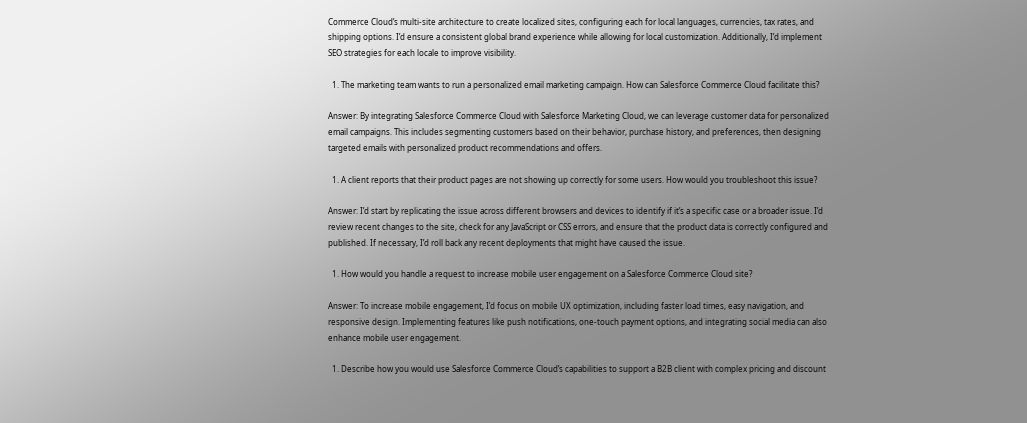Commerce Cloud’s multi-site architecture to create localized sites, configuring each for local languages, currencies, tax rates, and shipping options. I’d ensure a consistent global brand experience while allowing for local customization. Additionally, I’d implement SEO strategies for each locale to improve visibility.

  1. The marketing team wants to run a personalized email marketing campaign. How can Salesforce Commerce Cloud facilitate this?

Answer: By integrating Salesforce Commerce Cloud with Salesforce Marketing Cloud, we can leverage customer data for personalized email campaigns. This includes segmenting customers based on their behavior, purchase history, and preferences, then designing targeted emails with personalized product recommendations and offers.

  1. A client reports that their product pages are not showing up correctly for some users. How would you troubleshoot this issue?

Answer: I’d start by replicating the issue across different browsers and devices to identify if it’s a specific case or a broader issue. I’d review recent changes to the site, check for any JavaScript or CSS errors, and ensure that the product data is correctly configured and published. If necessary, I’d roll back any recent deployments that might have caused the issue.

  1. How would you handle a request to increase mobile user engagement on a Salesforce Commerce Cloud site?

Answer: To increase mobile engagement, I’d focus on mobile UX optimization, including faster load times, easy navigation, and responsive design. Implementing features like push notifications, one-touch payment options, and integrating social media can also enhance mobile user engagement.

  1. Describe how you would use Salesforce Commerce Cloud’s capabilities to support a B2B client with complex pricing and discount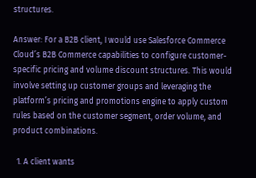structures.

Answer: For a B2B client, I would use Salesforce Commerce Cloud’s B2B Commerce capabilities to configure customer-specific pricing and volume discount structures. This would involve setting up customer groups and leveraging the platform’s pricing and promotions engine to apply custom rules based on the customer segment, order volume, and product combinations.

  1. A client wants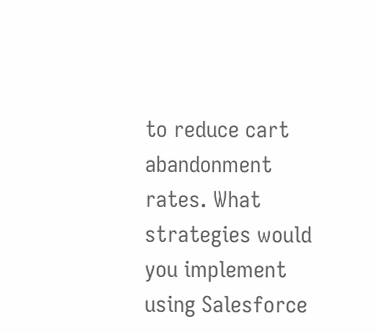to reduce cart abandonment rates. What strategies would you implement using Salesforce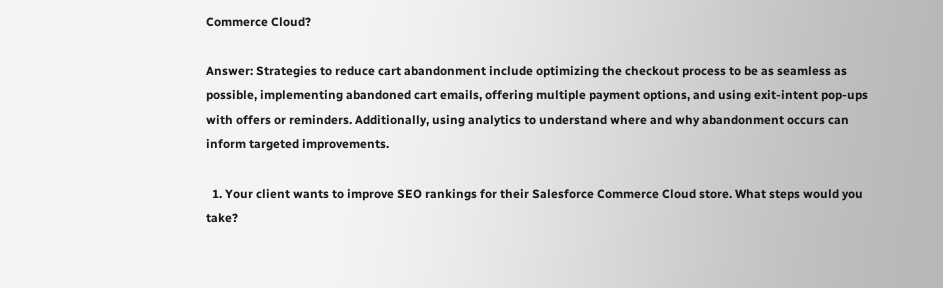Commerce Cloud?

Answer: Strategies to reduce cart abandonment include optimizing the checkout process to be as seamless as possible, implementing abandoned cart emails, offering multiple payment options, and using exit-intent pop-ups with offers or reminders. Additionally, using analytics to understand where and why abandonment occurs can inform targeted improvements.

  1. Your client wants to improve SEO rankings for their Salesforce Commerce Cloud store. What steps would you take?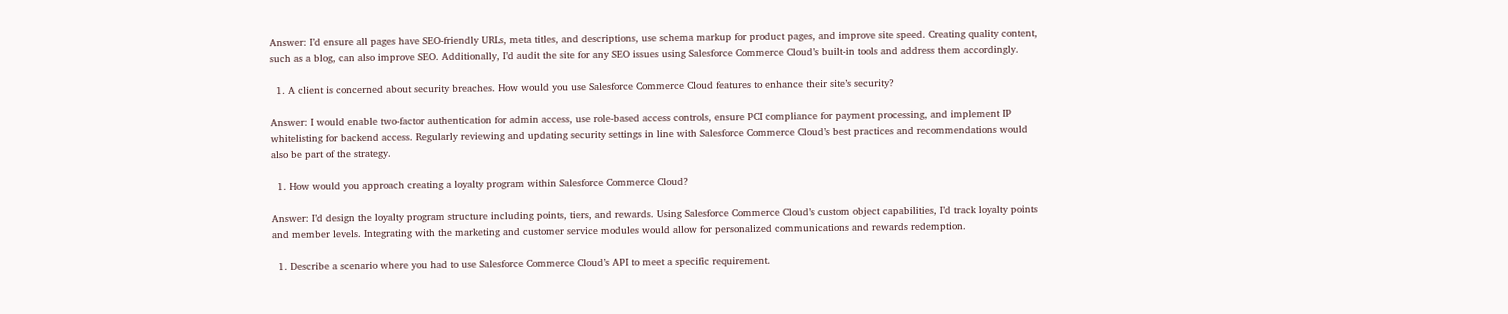Answer: I’d ensure all pages have SEO-friendly URLs, meta titles, and descriptions, use schema markup for product pages, and improve site speed. Creating quality content, such as a blog, can also improve SEO. Additionally, I’d audit the site for any SEO issues using Salesforce Commerce Cloud’s built-in tools and address them accordingly.

  1. A client is concerned about security breaches. How would you use Salesforce Commerce Cloud features to enhance their site’s security?

Answer: I would enable two-factor authentication for admin access, use role-based access controls, ensure PCI compliance for payment processing, and implement IP whitelisting for backend access. Regularly reviewing and updating security settings in line with Salesforce Commerce Cloud’s best practices and recommendations would also be part of the strategy.

  1. How would you approach creating a loyalty program within Salesforce Commerce Cloud?

Answer: I’d design the loyalty program structure including points, tiers, and rewards. Using Salesforce Commerce Cloud’s custom object capabilities, I’d track loyalty points and member levels. Integrating with the marketing and customer service modules would allow for personalized communications and rewards redemption.

  1. Describe a scenario where you had to use Salesforce Commerce Cloud’s API to meet a specific requirement.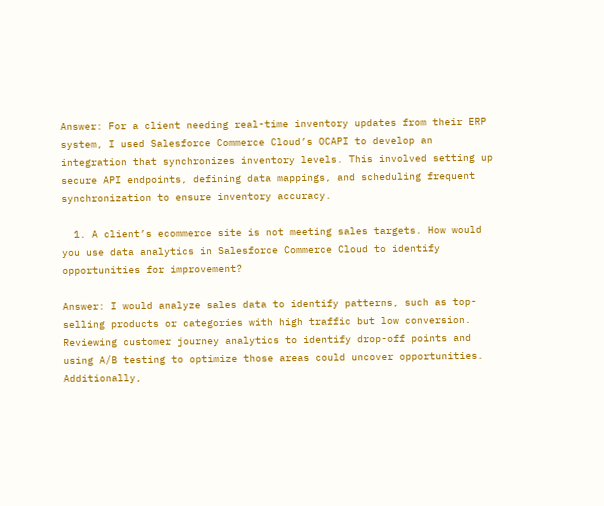Answer: For a client needing real-time inventory updates from their ERP system, I used Salesforce Commerce Cloud’s OCAPI to develop an integration that synchronizes inventory levels. This involved setting up secure API endpoints, defining data mappings, and scheduling frequent synchronization to ensure inventory accuracy.

  1. A client’s ecommerce site is not meeting sales targets. How would you use data analytics in Salesforce Commerce Cloud to identify opportunities for improvement?

Answer: I would analyze sales data to identify patterns, such as top-selling products or categories with high traffic but low conversion. Reviewing customer journey analytics to identify drop-off points and using A/B testing to optimize those areas could uncover opportunities. Additionally,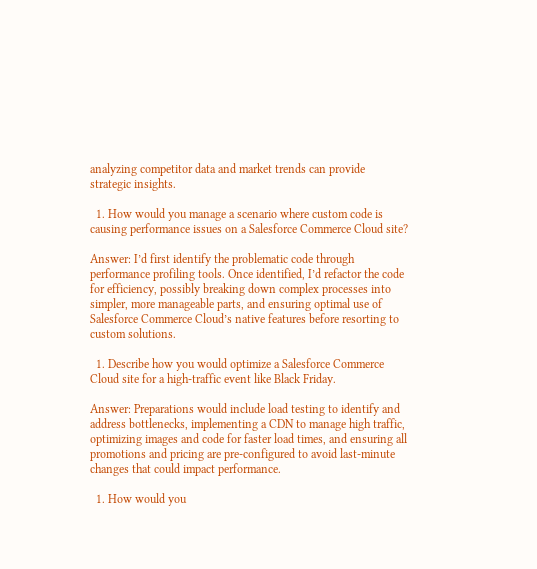analyzing competitor data and market trends can provide strategic insights.

  1. How would you manage a scenario where custom code is causing performance issues on a Salesforce Commerce Cloud site?

Answer: I’d first identify the problematic code through performance profiling tools. Once identified, I’d refactor the code for efficiency, possibly breaking down complex processes into simpler, more manageable parts, and ensuring optimal use of Salesforce Commerce Cloud’s native features before resorting to custom solutions.

  1. Describe how you would optimize a Salesforce Commerce Cloud site for a high-traffic event like Black Friday.

Answer: Preparations would include load testing to identify and address bottlenecks, implementing a CDN to manage high traffic, optimizing images and code for faster load times, and ensuring all promotions and pricing are pre-configured to avoid last-minute changes that could impact performance.

  1. How would you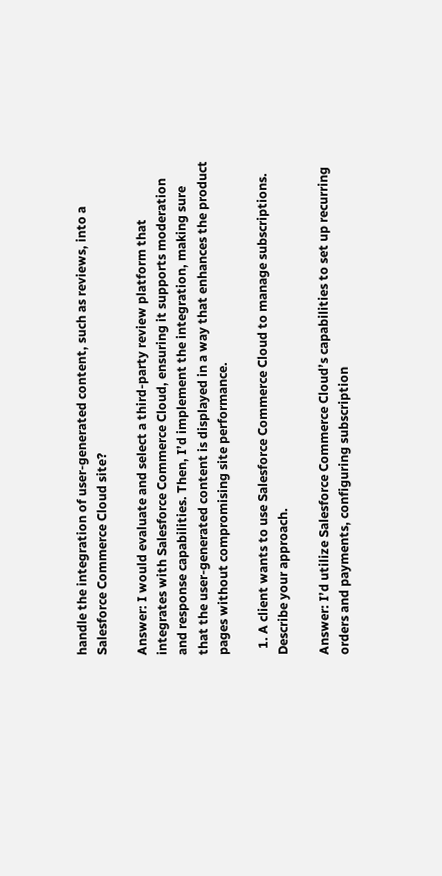handle the integration of user-generated content, such as reviews, into a Salesforce Commerce Cloud site?

Answer: I would evaluate and select a third-party review platform that integrates with Salesforce Commerce Cloud, ensuring it supports moderation and response capabilities. Then, I’d implement the integration, making sure that the user-generated content is displayed in a way that enhances the product pages without compromising site performance.

  1. A client wants to use Salesforce Commerce Cloud to manage subscriptions. Describe your approach.

Answer: I’d utilize Salesforce Commerce Cloud’s capabilities to set up recurring orders and payments, configuring subscription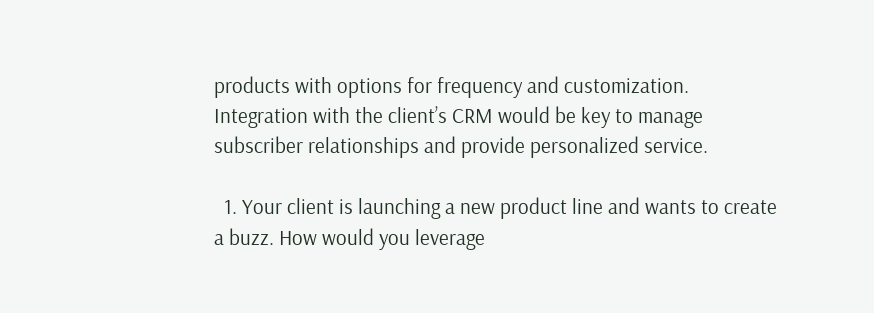products with options for frequency and customization. Integration with the client’s CRM would be key to manage subscriber relationships and provide personalized service.

  1. Your client is launching a new product line and wants to create a buzz. How would you leverage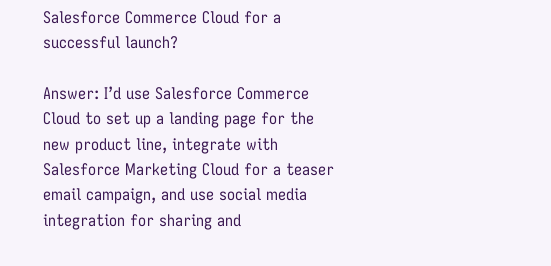Salesforce Commerce Cloud for a successful launch?

Answer: I’d use Salesforce Commerce Cloud to set up a landing page for the new product line, integrate with Salesforce Marketing Cloud for a teaser email campaign, and use social media integration for sharing and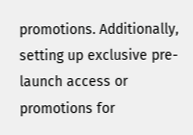promotions. Additionally, setting up exclusive pre-launch access or promotions for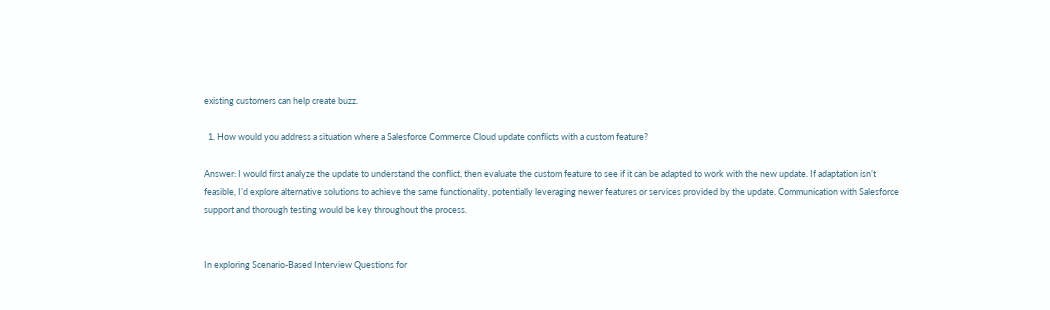existing customers can help create buzz.

  1. How would you address a situation where a Salesforce Commerce Cloud update conflicts with a custom feature?

Answer: I would first analyze the update to understand the conflict, then evaluate the custom feature to see if it can be adapted to work with the new update. If adaptation isn’t feasible, I’d explore alternative solutions to achieve the same functionality, potentially leveraging newer features or services provided by the update. Communication with Salesforce support and thorough testing would be key throughout the process.


In exploring Scenario-Based Interview Questions for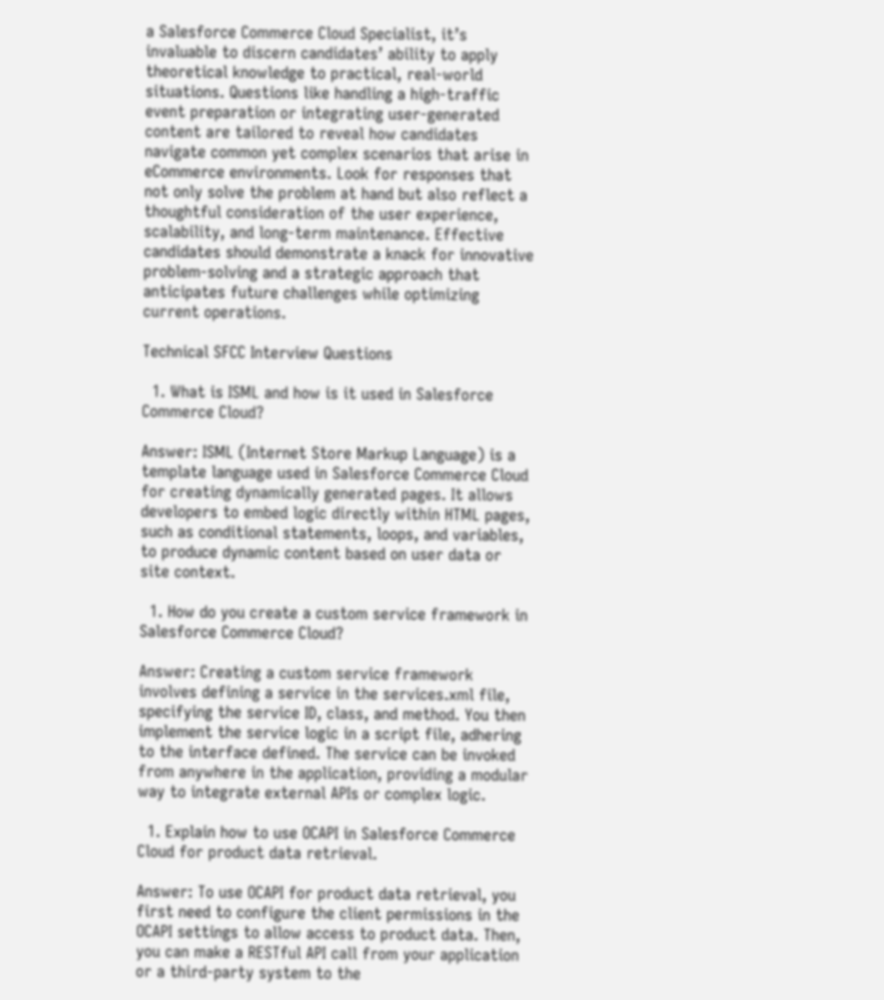a Salesforce Commerce Cloud Specialist, it’s invaluable to discern candidates’ ability to apply theoretical knowledge to practical, real-world situations. Questions like handling a high-traffic event preparation or integrating user-generated content are tailored to reveal how candidates navigate common yet complex scenarios that arise in eCommerce environments. Look for responses that not only solve the problem at hand but also reflect a thoughtful consideration of the user experience, scalability, and long-term maintenance. Effective candidates should demonstrate a knack for innovative problem-solving and a strategic approach that anticipates future challenges while optimizing current operations.

Technical SFCC Interview Questions

  1. What is ISML and how is it used in Salesforce Commerce Cloud?

Answer: ISML (Internet Store Markup Language) is a template language used in Salesforce Commerce Cloud for creating dynamically generated pages. It allows developers to embed logic directly within HTML pages, such as conditional statements, loops, and variables, to produce dynamic content based on user data or site context.

  1. How do you create a custom service framework in Salesforce Commerce Cloud?

Answer: Creating a custom service framework involves defining a service in the services.xml file, specifying the service ID, class, and method. You then implement the service logic in a script file, adhering to the interface defined. The service can be invoked from anywhere in the application, providing a modular way to integrate external APIs or complex logic.

  1. Explain how to use OCAPI in Salesforce Commerce Cloud for product data retrieval.

Answer: To use OCAPI for product data retrieval, you first need to configure the client permissions in the OCAPI settings to allow access to product data. Then, you can make a RESTful API call from your application or a third-party system to the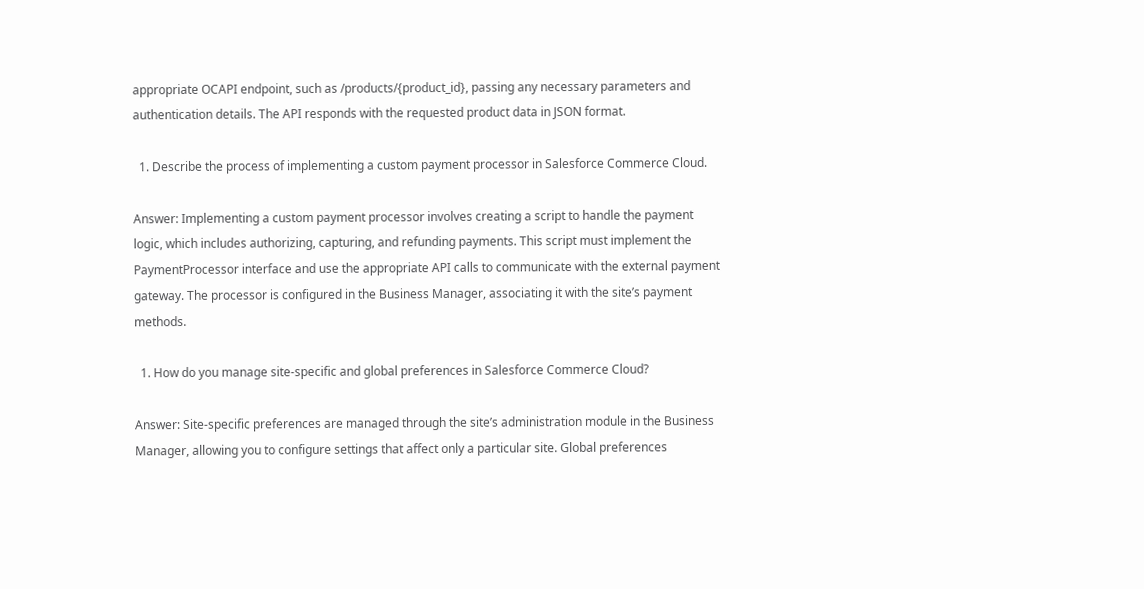appropriate OCAPI endpoint, such as /products/{product_id}, passing any necessary parameters and authentication details. The API responds with the requested product data in JSON format.

  1. Describe the process of implementing a custom payment processor in Salesforce Commerce Cloud.

Answer: Implementing a custom payment processor involves creating a script to handle the payment logic, which includes authorizing, capturing, and refunding payments. This script must implement the PaymentProcessor interface and use the appropriate API calls to communicate with the external payment gateway. The processor is configured in the Business Manager, associating it with the site’s payment methods.

  1. How do you manage site-specific and global preferences in Salesforce Commerce Cloud?

Answer: Site-specific preferences are managed through the site’s administration module in the Business Manager, allowing you to configure settings that affect only a particular site. Global preferences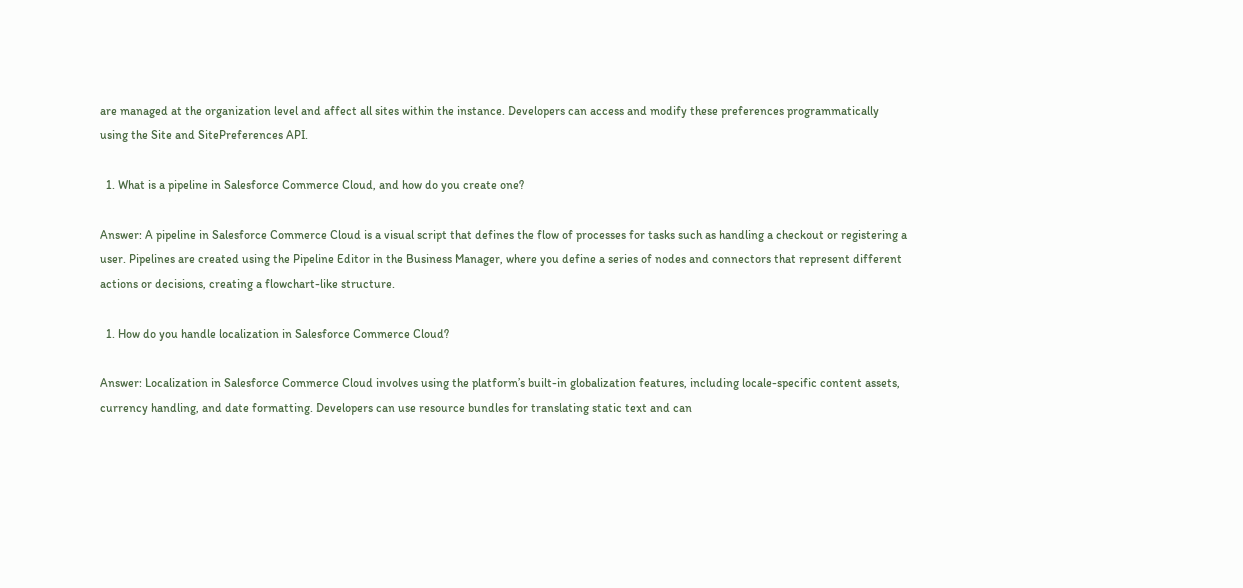are managed at the organization level and affect all sites within the instance. Developers can access and modify these preferences programmatically using the Site and SitePreferences API.

  1. What is a pipeline in Salesforce Commerce Cloud, and how do you create one?

Answer: A pipeline in Salesforce Commerce Cloud is a visual script that defines the flow of processes for tasks such as handling a checkout or registering a user. Pipelines are created using the Pipeline Editor in the Business Manager, where you define a series of nodes and connectors that represent different actions or decisions, creating a flowchart-like structure.

  1. How do you handle localization in Salesforce Commerce Cloud?

Answer: Localization in Salesforce Commerce Cloud involves using the platform’s built-in globalization features, including locale-specific content assets, currency handling, and date formatting. Developers can use resource bundles for translating static text and can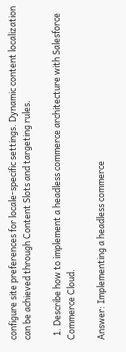configure site preferences for locale-specific settings. Dynamic content localization can be achieved through Content Slots and targeting rules.

  1. Describe how to implement a headless commerce architecture with Salesforce Commerce Cloud.

Answer: Implementing a headless commerce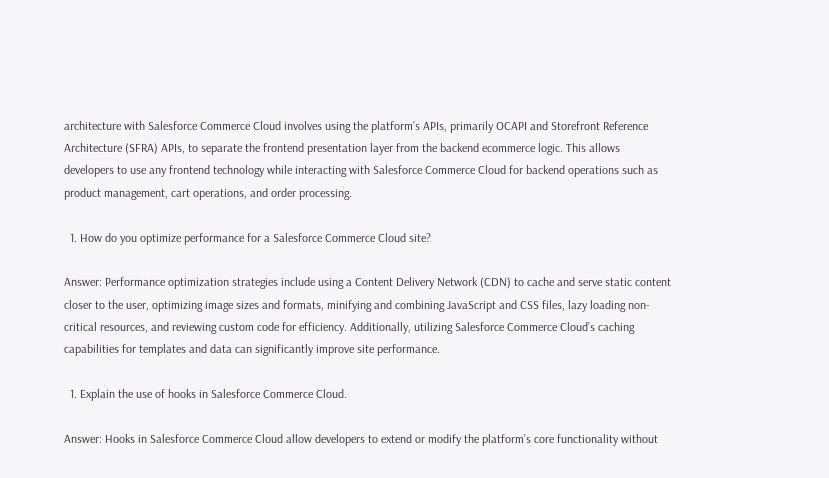architecture with Salesforce Commerce Cloud involves using the platform’s APIs, primarily OCAPI and Storefront Reference Architecture (SFRA) APIs, to separate the frontend presentation layer from the backend ecommerce logic. This allows developers to use any frontend technology while interacting with Salesforce Commerce Cloud for backend operations such as product management, cart operations, and order processing.

  1. How do you optimize performance for a Salesforce Commerce Cloud site?

Answer: Performance optimization strategies include using a Content Delivery Network (CDN) to cache and serve static content closer to the user, optimizing image sizes and formats, minifying and combining JavaScript and CSS files, lazy loading non-critical resources, and reviewing custom code for efficiency. Additionally, utilizing Salesforce Commerce Cloud’s caching capabilities for templates and data can significantly improve site performance.

  1. Explain the use of hooks in Salesforce Commerce Cloud.

Answer: Hooks in Salesforce Commerce Cloud allow developers to extend or modify the platform’s core functionality without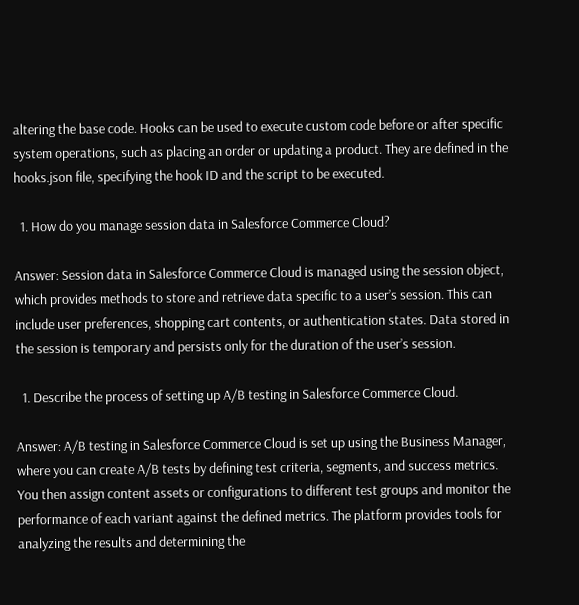altering the base code. Hooks can be used to execute custom code before or after specific system operations, such as placing an order or updating a product. They are defined in the hooks.json file, specifying the hook ID and the script to be executed.

  1. How do you manage session data in Salesforce Commerce Cloud?

Answer: Session data in Salesforce Commerce Cloud is managed using the session object, which provides methods to store and retrieve data specific to a user’s session. This can include user preferences, shopping cart contents, or authentication states. Data stored in the session is temporary and persists only for the duration of the user’s session.

  1. Describe the process of setting up A/B testing in Salesforce Commerce Cloud.

Answer: A/B testing in Salesforce Commerce Cloud is set up using the Business Manager, where you can create A/B tests by defining test criteria, segments, and success metrics. You then assign content assets or configurations to different test groups and monitor the performance of each variant against the defined metrics. The platform provides tools for analyzing the results and determining the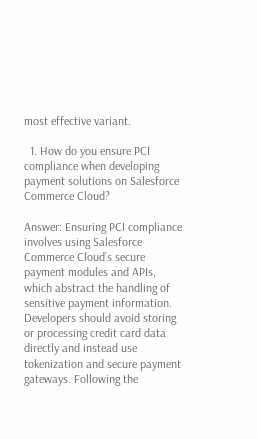most effective variant.

  1. How do you ensure PCI compliance when developing payment solutions on Salesforce Commerce Cloud?

Answer: Ensuring PCI compliance involves using Salesforce Commerce Cloud’s secure payment modules and APIs, which abstract the handling of sensitive payment information. Developers should avoid storing or processing credit card data directly and instead use tokenization and secure payment gateways. Following the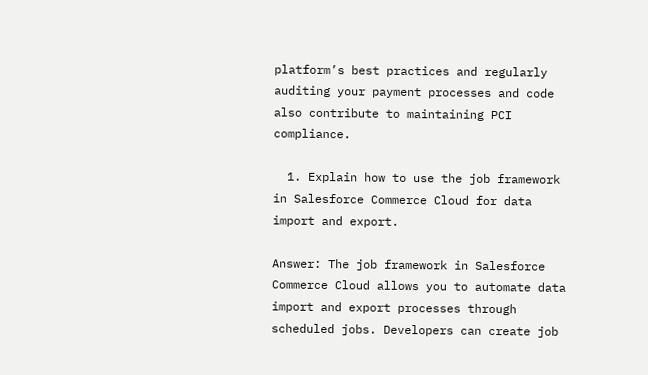platform’s best practices and regularly auditing your payment processes and code also contribute to maintaining PCI compliance.

  1. Explain how to use the job framework in Salesforce Commerce Cloud for data import and export.

Answer: The job framework in Salesforce Commerce Cloud allows you to automate data import and export processes through scheduled jobs. Developers can create job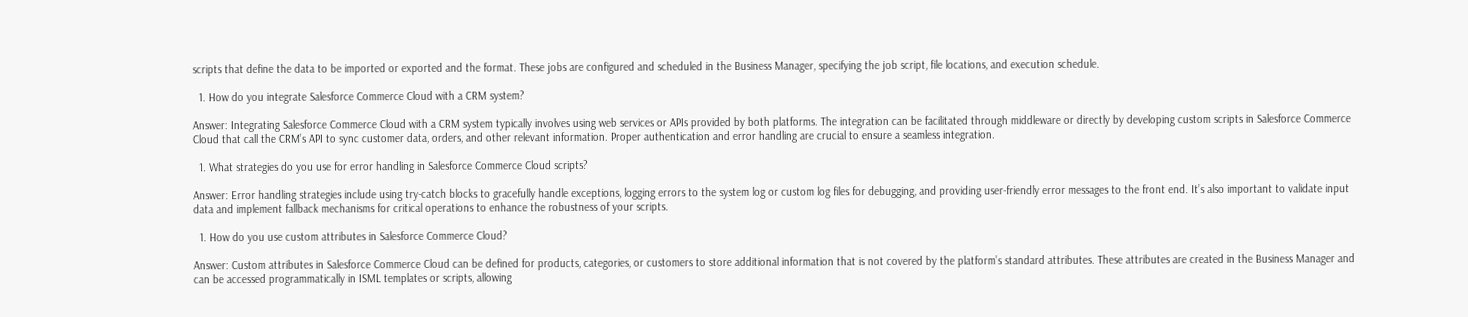scripts that define the data to be imported or exported and the format. These jobs are configured and scheduled in the Business Manager, specifying the job script, file locations, and execution schedule.

  1. How do you integrate Salesforce Commerce Cloud with a CRM system?

Answer: Integrating Salesforce Commerce Cloud with a CRM system typically involves using web services or APIs provided by both platforms. The integration can be facilitated through middleware or directly by developing custom scripts in Salesforce Commerce Cloud that call the CRM’s API to sync customer data, orders, and other relevant information. Proper authentication and error handling are crucial to ensure a seamless integration.

  1. What strategies do you use for error handling in Salesforce Commerce Cloud scripts?

Answer: Error handling strategies include using try-catch blocks to gracefully handle exceptions, logging errors to the system log or custom log files for debugging, and providing user-friendly error messages to the front end. It’s also important to validate input data and implement fallback mechanisms for critical operations to enhance the robustness of your scripts.

  1. How do you use custom attributes in Salesforce Commerce Cloud?

Answer: Custom attributes in Salesforce Commerce Cloud can be defined for products, categories, or customers to store additional information that is not covered by the platform’s standard attributes. These attributes are created in the Business Manager and can be accessed programmatically in ISML templates or scripts, allowing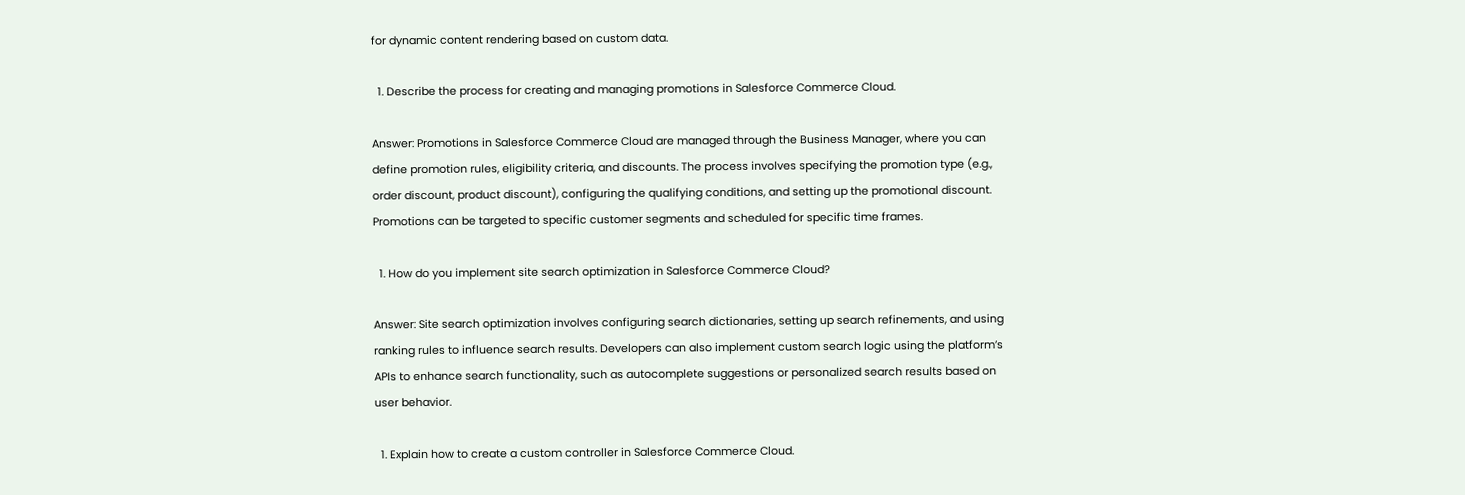for dynamic content rendering based on custom data.

  1. Describe the process for creating and managing promotions in Salesforce Commerce Cloud.

Answer: Promotions in Salesforce Commerce Cloud are managed through the Business Manager, where you can define promotion rules, eligibility criteria, and discounts. The process involves specifying the promotion type (e.g., order discount, product discount), configuring the qualifying conditions, and setting up the promotional discount. Promotions can be targeted to specific customer segments and scheduled for specific time frames.

  1. How do you implement site search optimization in Salesforce Commerce Cloud?

Answer: Site search optimization involves configuring search dictionaries, setting up search refinements, and using ranking rules to influence search results. Developers can also implement custom search logic using the platform’s APIs to enhance search functionality, such as autocomplete suggestions or personalized search results based on user behavior.

  1. Explain how to create a custom controller in Salesforce Commerce Cloud.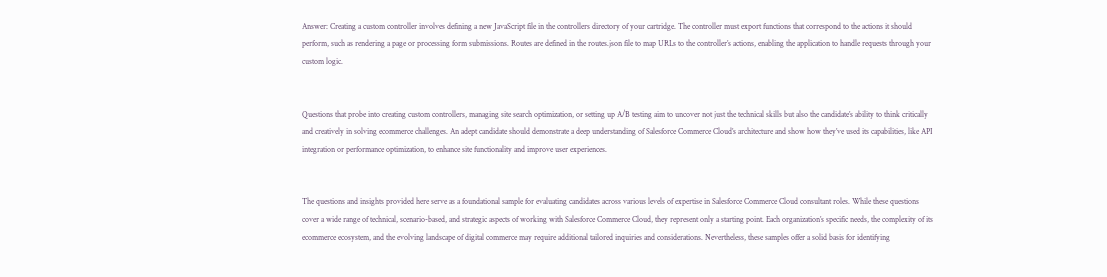Answer: Creating a custom controller involves defining a new JavaScript file in the controllers directory of your cartridge. The controller must export functions that correspond to the actions it should perform, such as rendering a page or processing form submissions. Routes are defined in the routes.json file to map URLs to the controller’s actions, enabling the application to handle requests through your custom logic.


Questions that probe into creating custom controllers, managing site search optimization, or setting up A/B testing aim to uncover not just the technical skills but also the candidate’s ability to think critically and creatively in solving ecommerce challenges. An adept candidate should demonstrate a deep understanding of Salesforce Commerce Cloud’s architecture and show how they’ve used its capabilities, like API integration or performance optimization, to enhance site functionality and improve user experiences.


The questions and insights provided here serve as a foundational sample for evaluating candidates across various levels of expertise in Salesforce Commerce Cloud consultant roles. While these questions cover a wide range of technical, scenario-based, and strategic aspects of working with Salesforce Commerce Cloud, they represent only a starting point. Each organization’s specific needs, the complexity of its ecommerce ecosystem, and the evolving landscape of digital commerce may require additional tailored inquiries and considerations. Nevertheless, these samples offer a solid basis for identifying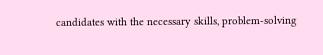candidates with the necessary skills, problem-solving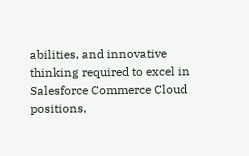abilities, and innovative thinking required to excel in Salesforce Commerce Cloud positions,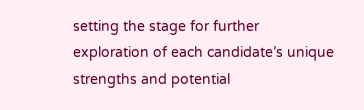setting the stage for further exploration of each candidate’s unique strengths and potential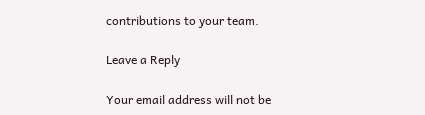contributions to your team.

Leave a Reply

Your email address will not be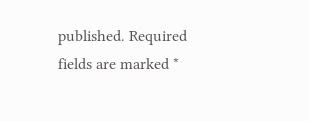published. Required fields are marked *